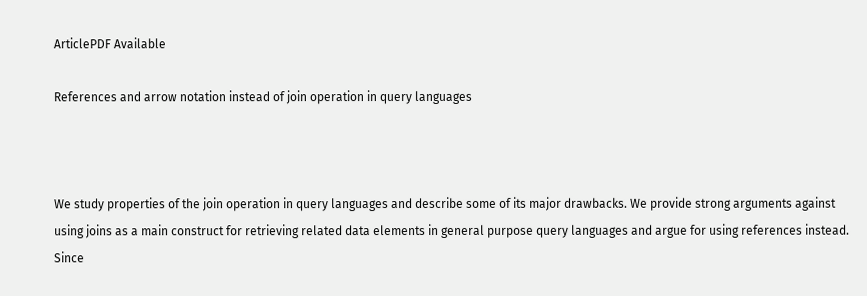ArticlePDF Available

References and arrow notation instead of join operation in query languages



We study properties of the join operation in query languages and describe some of its major drawbacks. We provide strong arguments against using joins as a main construct for retrieving related data elements in general purpose query languages and argue for using references instead. Since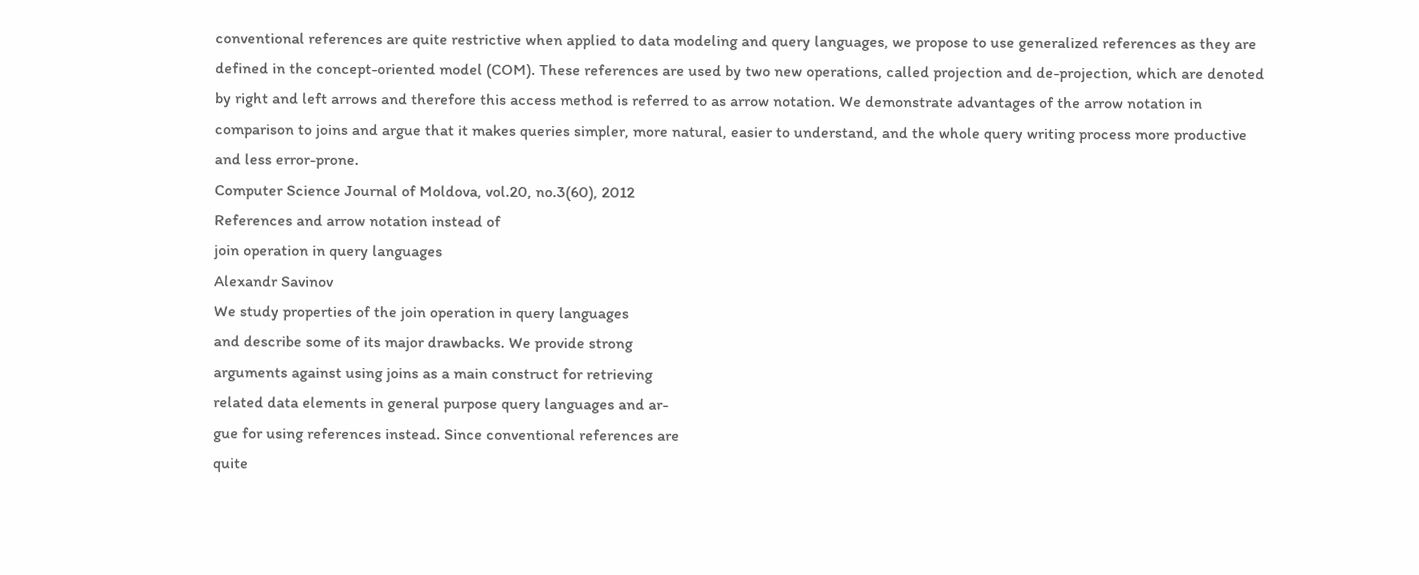conventional references are quite restrictive when applied to data modeling and query languages, we propose to use generalized references as they are defined in the concept-oriented model (COM). These references are used by two new operations, called projection and de-projection, which are denoted by right and left arrows and therefore this access method is referred to as arrow notation. We demonstrate advantages of the arrow notation in comparison to joins and argue that it makes queries simpler, more natural, easier to understand, and the whole query writing process more productive and less error-prone.
Computer Science Journal of Moldova, vol.20, no.3(60), 2012
References and arrow notation instead of
join operation in query languages
Alexandr Savinov
We study properties of the join operation in query languages
and describe some of its major drawbacks. We provide strong
arguments against using joins as a main construct for retrieving
related data elements in general purpose query languages and ar-
gue for using references instead. Since conventional references are
quite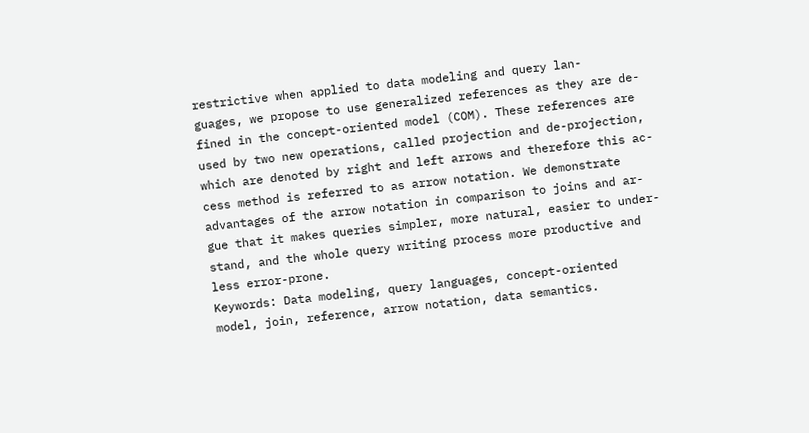restrictive when applied to data modeling and query lan-
guages, we propose to use generalized references as they are de-
fined in the concept-oriented model (COM). These references are
used by two new operations, called projection and de-projection,
which are denoted by right and left arrows and therefore this ac-
cess method is referred to as arrow notation. We demonstrate
advantages of the arrow notation in comparison to joins and ar-
gue that it makes queries simpler, more natural, easier to under-
stand, and the whole query writing process more productive and
less error-prone.
Keywords: Data modeling, query languages, concept-oriented
model, join, reference, arrow notation, data semantics.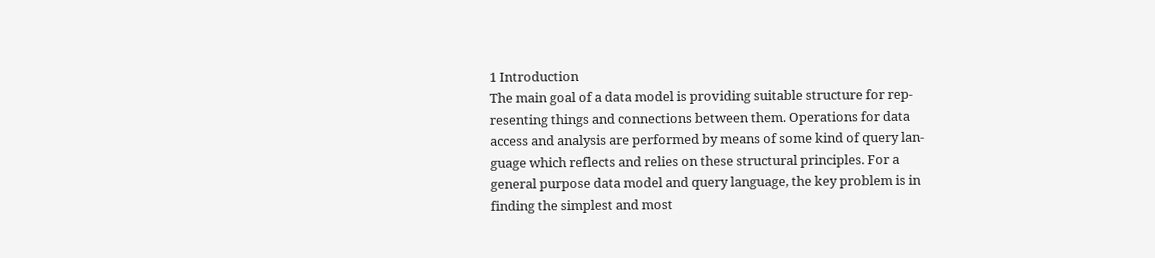1 Introduction
The main goal of a data model is providing suitable structure for rep-
resenting things and connections between them. Operations for data
access and analysis are performed by means of some kind of query lan-
guage which reflects and relies on these structural principles. For a
general purpose data model and query language, the key problem is in
finding the simplest and most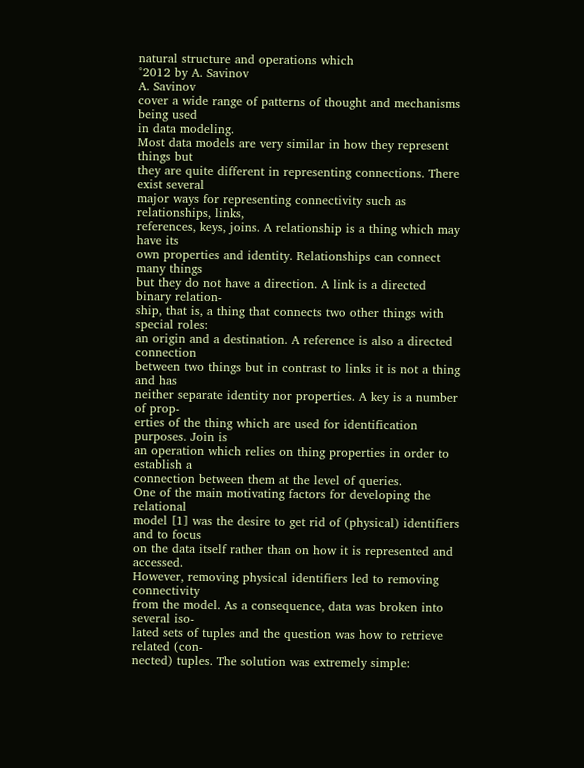natural structure and operations which
°2012 by A. Savinov
A. Savinov
cover a wide range of patterns of thought and mechanisms being used
in data modeling.
Most data models are very similar in how they represent things but
they are quite different in representing connections. There exist several
major ways for representing connectivity such as relationships, links,
references, keys, joins. A relationship is a thing which may have its
own properties and identity. Relationships can connect many things
but they do not have a direction. A link is a directed binary relation-
ship, that is, a thing that connects two other things with special roles:
an origin and a destination. A reference is also a directed connection
between two things but in contrast to links it is not a thing and has
neither separate identity nor properties. A key is a number of prop-
erties of the thing which are used for identification purposes. Join is
an operation which relies on thing properties in order to establish a
connection between them at the level of queries.
One of the main motivating factors for developing the relational
model [1] was the desire to get rid of (physical) identifiers and to focus
on the data itself rather than on how it is represented and accessed.
However, removing physical identifiers led to removing connectivity
from the model. As a consequence, data was broken into several iso-
lated sets of tuples and the question was how to retrieve related (con-
nected) tuples. The solution was extremely simple: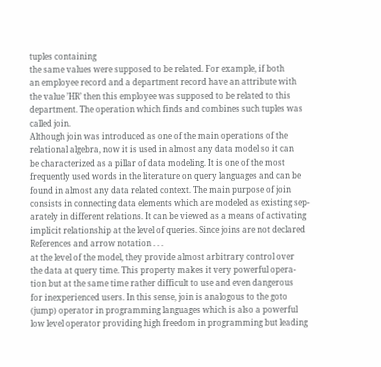tuples containing
the same values were supposed to be related. For example, if both
an employee record and a department record have an attribute with
the value ’HR’ then this employee was supposed to be related to this
department. The operation which finds and combines such tuples was
called join.
Although join was introduced as one of the main operations of the
relational algebra, now it is used in almost any data model so it can
be characterized as a pillar of data modeling. It is one of the most
frequently used words in the literature on query languages and can be
found in almost any data related context. The main purpose of join
consists in connecting data elements which are modeled as existing sep-
arately in different relations. It can be viewed as a means of activating
implicit relationship at the level of queries. Since joins are not declared
References and arrow notation . . .
at the level of the model, they provide almost arbitrary control over
the data at query time. This property makes it very powerful opera-
tion but at the same time rather difficult to use and even dangerous
for inexperienced users. In this sense, join is analogous to the goto
(jump) operator in programming languages which is also a powerful
low level operator providing high freedom in programming but leading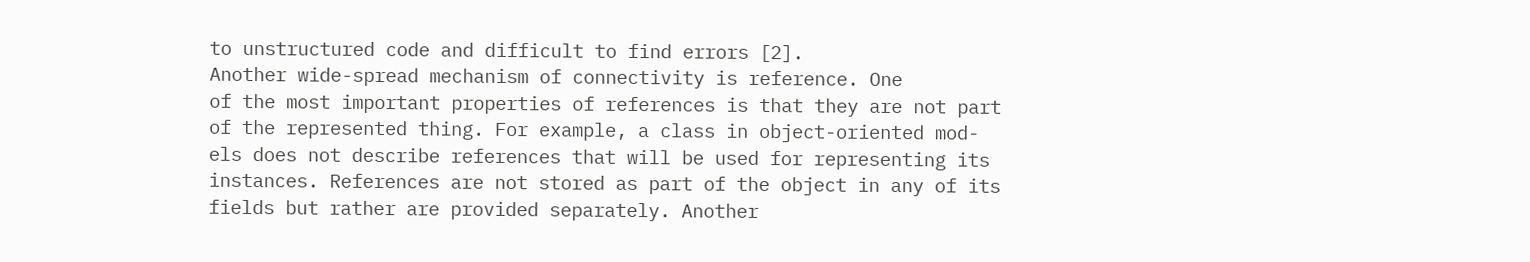to unstructured code and difficult to find errors [2].
Another wide-spread mechanism of connectivity is reference. One
of the most important properties of references is that they are not part
of the represented thing. For example, a class in object-oriented mod-
els does not describe references that will be used for representing its
instances. References are not stored as part of the object in any of its
fields but rather are provided separately. Another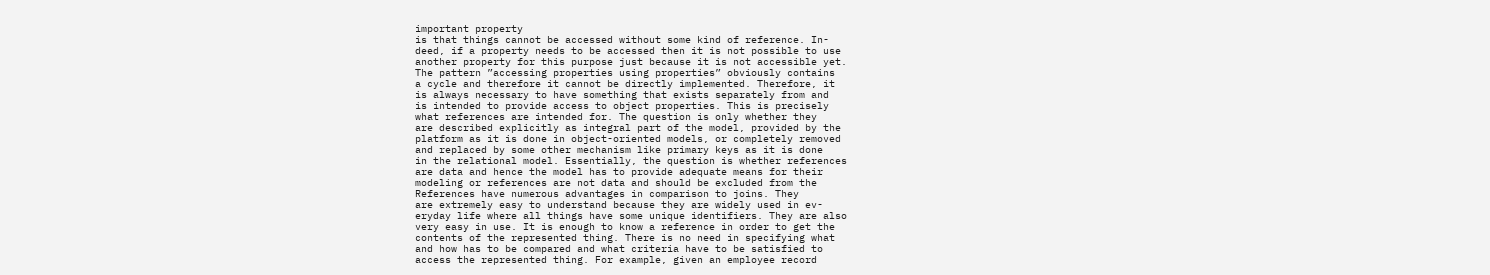important property
is that things cannot be accessed without some kind of reference. In-
deed, if a property needs to be accessed then it is not possible to use
another property for this purpose just because it is not accessible yet.
The pattern ”accessing properties using properties” obviously contains
a cycle and therefore it cannot be directly implemented. Therefore, it
is always necessary to have something that exists separately from and
is intended to provide access to object properties. This is precisely
what references are intended for. The question is only whether they
are described explicitly as integral part of the model, provided by the
platform as it is done in object-oriented models, or completely removed
and replaced by some other mechanism like primary keys as it is done
in the relational model. Essentially, the question is whether references
are data and hence the model has to provide adequate means for their
modeling or references are not data and should be excluded from the
References have numerous advantages in comparison to joins. They
are extremely easy to understand because they are widely used in ev-
eryday life where all things have some unique identifiers. They are also
very easy in use. It is enough to know a reference in order to get the
contents of the represented thing. There is no need in specifying what
and how has to be compared and what criteria have to be satisfied to
access the represented thing. For example, given an employee record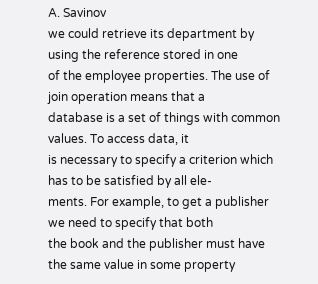A. Savinov
we could retrieve its department by using the reference stored in one
of the employee properties. The use of join operation means that a
database is a set of things with common values. To access data, it
is necessary to specify a criterion which has to be satisfied by all ele-
ments. For example, to get a publisher we need to specify that both
the book and the publisher must have the same value in some property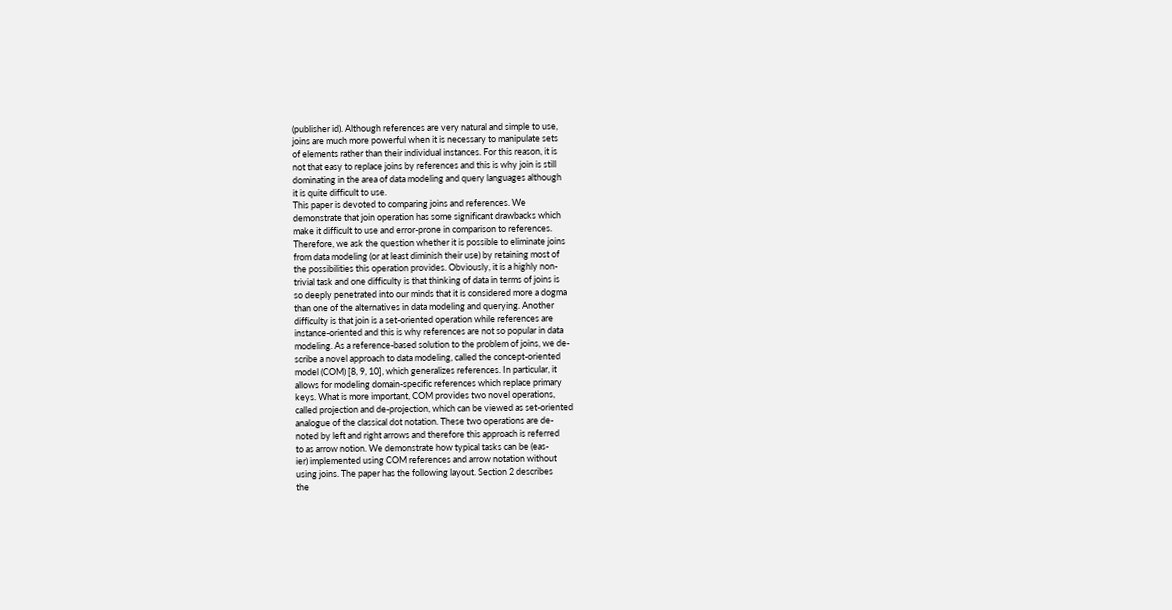(publisher id). Although references are very natural and simple to use,
joins are much more powerful when it is necessary to manipulate sets
of elements rather than their individual instances. For this reason, it is
not that easy to replace joins by references and this is why join is still
dominating in the area of data modeling and query languages although
it is quite difficult to use.
This paper is devoted to comparing joins and references. We
demonstrate that join operation has some significant drawbacks which
make it difficult to use and error-prone in comparison to references.
Therefore, we ask the question whether it is possible to eliminate joins
from data modeling (or at least diminish their use) by retaining most of
the possibilities this operation provides. Obviously, it is a highly non-
trivial task and one difficulty is that thinking of data in terms of joins is
so deeply penetrated into our minds that it is considered more a dogma
than one of the alternatives in data modeling and querying. Another
difficulty is that join is a set-oriented operation while references are
instance-oriented and this is why references are not so popular in data
modeling. As a reference-based solution to the problem of joins, we de-
scribe a novel approach to data modeling, called the concept-oriented
model (COM) [8, 9, 10], which generalizes references. In particular, it
allows for modeling domain-specific references which replace primary
keys. What is more important, COM provides two novel operations,
called projection and de-projection, which can be viewed as set-oriented
analogue of the classical dot notation. These two operations are de-
noted by left and right arrows and therefore this approach is referred
to as arrow notion. We demonstrate how typical tasks can be (eas-
ier) implemented using COM references and arrow notation without
using joins. The paper has the following layout. Section 2 describes
the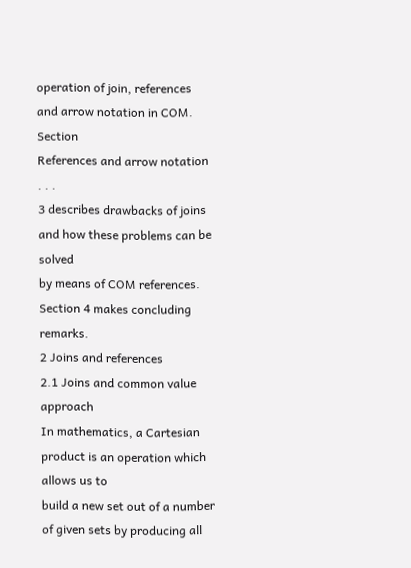operation of join, references and arrow notation in COM. Section
References and arrow notation . . .
3 describes drawbacks of joins and how these problems can be solved
by means of COM references. Section 4 makes concluding remarks.
2 Joins and references
2.1 Joins and common value approach
In mathematics, a Cartesian product is an operation which allows us to
build a new set out of a number of given sets by producing all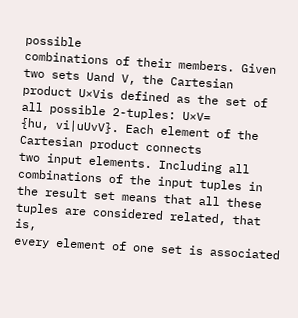possible
combinations of their members. Given two sets Uand V, the Cartesian
product U×Vis defined as the set of all possible 2-tuples: U×V=
{hu, vi|uUvV}. Each element of the Cartesian product connects
two input elements. Including all combinations of the input tuples in
the result set means that all these tuples are considered related, that is,
every element of one set is associated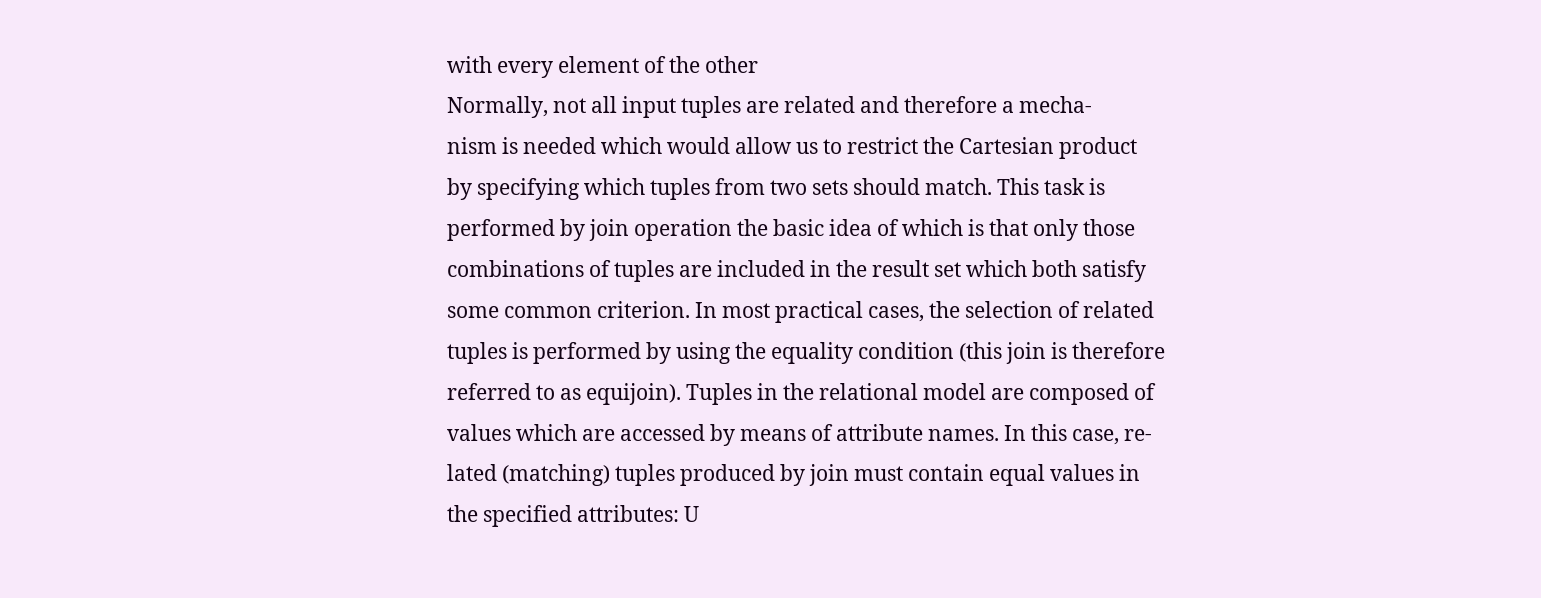with every element of the other
Normally, not all input tuples are related and therefore a mecha-
nism is needed which would allow us to restrict the Cartesian product
by specifying which tuples from two sets should match. This task is
performed by join operation the basic idea of which is that only those
combinations of tuples are included in the result set which both satisfy
some common criterion. In most practical cases, the selection of related
tuples is performed by using the equality condition (this join is therefore
referred to as equijoin). Tuples in the relational model are composed of
values which are accessed by means of attribute names. In this case, re-
lated (matching) tuples produced by join must contain equal values in
the specified attributes: U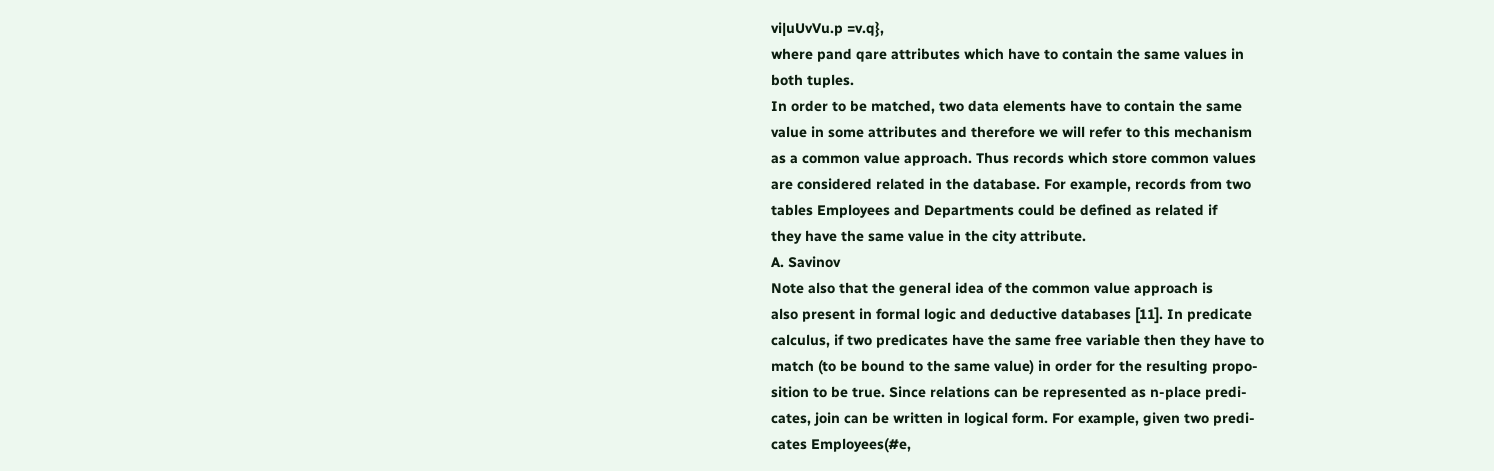vi|uUvVu.p =v.q},
where pand qare attributes which have to contain the same values in
both tuples.
In order to be matched, two data elements have to contain the same
value in some attributes and therefore we will refer to this mechanism
as a common value approach. Thus records which store common values
are considered related in the database. For example, records from two
tables Employees and Departments could be defined as related if
they have the same value in the city attribute.
A. Savinov
Note also that the general idea of the common value approach is
also present in formal logic and deductive databases [11]. In predicate
calculus, if two predicates have the same free variable then they have to
match (to be bound to the same value) in order for the resulting propo-
sition to be true. Since relations can be represented as n-place predi-
cates, join can be written in logical form. For example, given two predi-
cates Employees(#e,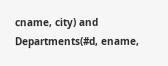cname, city) and Departments(#d, ename,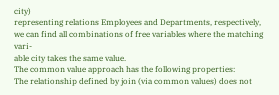city)
representing relations Employees and Departments, respectively,
we can find all combinations of free variables where the matching vari-
able city takes the same value.
The common value approach has the following properties:
The relationship defined by join (via common values) does not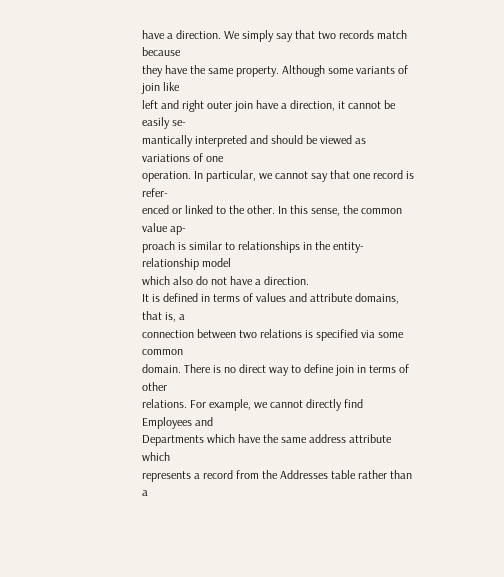have a direction. We simply say that two records match because
they have the same property. Although some variants of join like
left and right outer join have a direction, it cannot be easily se-
mantically interpreted and should be viewed as variations of one
operation. In particular, we cannot say that one record is refer-
enced or linked to the other. In this sense, the common value ap-
proach is similar to relationships in the entity-relationship model
which also do not have a direction.
It is defined in terms of values and attribute domains, that is, a
connection between two relations is specified via some common
domain. There is no direct way to define join in terms of other
relations. For example, we cannot directly find Employees and
Departments which have the same address attribute which
represents a record from the Addresses table rather than a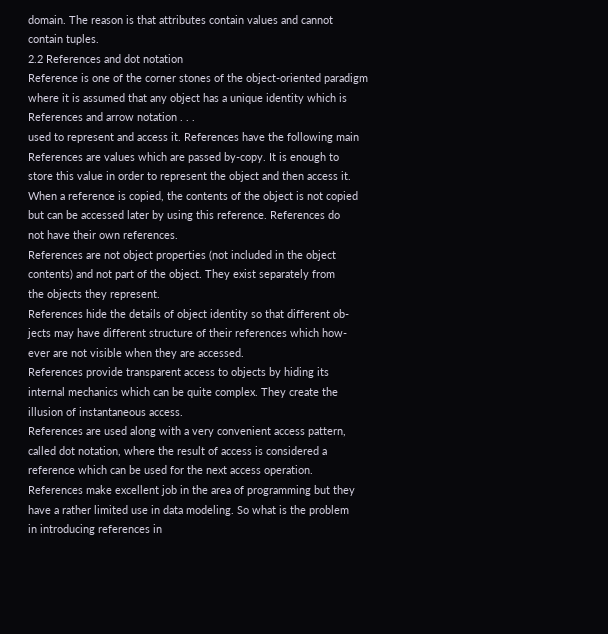domain. The reason is that attributes contain values and cannot
contain tuples.
2.2 References and dot notation
Reference is one of the corner stones of the object-oriented paradigm
where it is assumed that any object has a unique identity which is
References and arrow notation . . .
used to represent and access it. References have the following main
References are values which are passed by-copy. It is enough to
store this value in order to represent the object and then access it.
When a reference is copied, the contents of the object is not copied
but can be accessed later by using this reference. References do
not have their own references.
References are not object properties (not included in the object
contents) and not part of the object. They exist separately from
the objects they represent.
References hide the details of object identity so that different ob-
jects may have different structure of their references which how-
ever are not visible when they are accessed.
References provide transparent access to objects by hiding its
internal mechanics which can be quite complex. They create the
illusion of instantaneous access.
References are used along with a very convenient access pattern,
called dot notation, where the result of access is considered a
reference which can be used for the next access operation.
References make excellent job in the area of programming but they
have a rather limited use in data modeling. So what is the problem
in introducing references in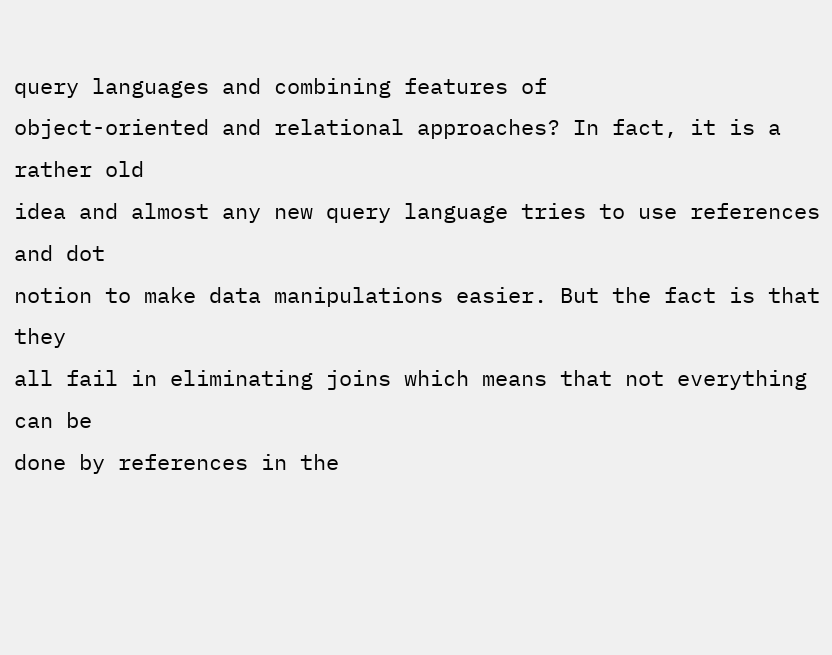query languages and combining features of
object-oriented and relational approaches? In fact, it is a rather old
idea and almost any new query language tries to use references and dot
notion to make data manipulations easier. But the fact is that they
all fail in eliminating joins which means that not everything can be
done by references in the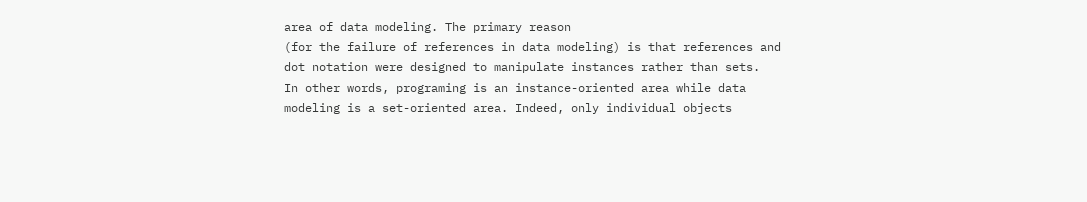area of data modeling. The primary reason
(for the failure of references in data modeling) is that references and
dot notation were designed to manipulate instances rather than sets.
In other words, programing is an instance-oriented area while data
modeling is a set-oriented area. Indeed, only individual objects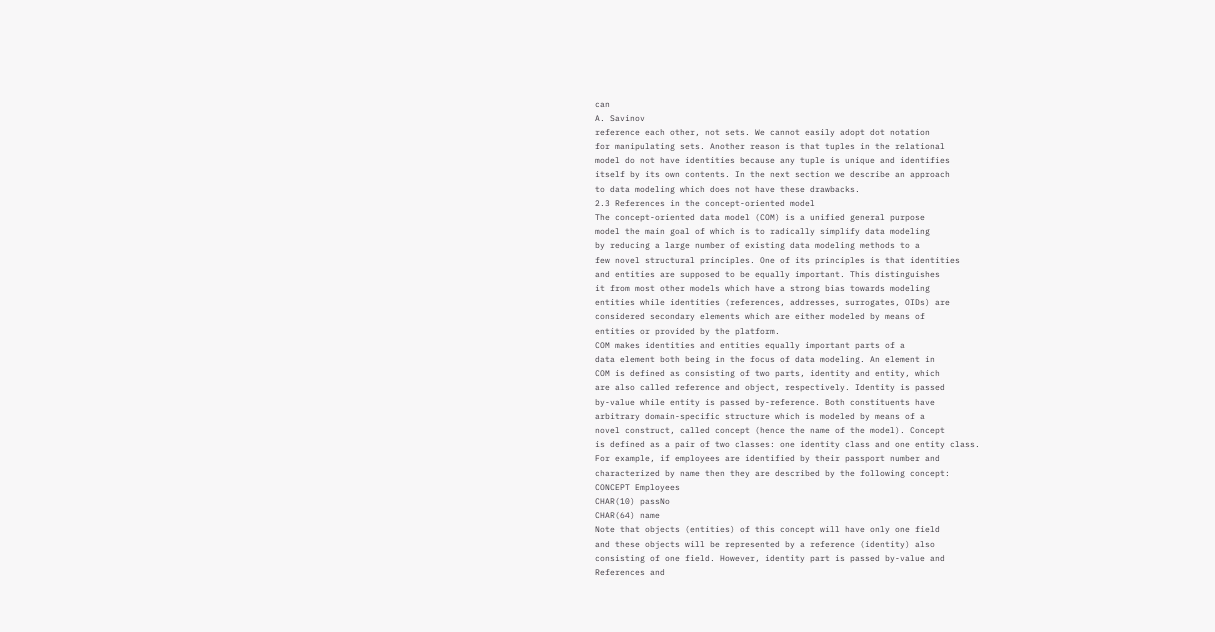can
A. Savinov
reference each other, not sets. We cannot easily adopt dot notation
for manipulating sets. Another reason is that tuples in the relational
model do not have identities because any tuple is unique and identifies
itself by its own contents. In the next section we describe an approach
to data modeling which does not have these drawbacks.
2.3 References in the concept-oriented model
The concept-oriented data model (COM) is a unified general purpose
model the main goal of which is to radically simplify data modeling
by reducing a large number of existing data modeling methods to a
few novel structural principles. One of its principles is that identities
and entities are supposed to be equally important. This distinguishes
it from most other models which have a strong bias towards modeling
entities while identities (references, addresses, surrogates, OIDs) are
considered secondary elements which are either modeled by means of
entities or provided by the platform.
COM makes identities and entities equally important parts of a
data element both being in the focus of data modeling. An element in
COM is defined as consisting of two parts, identity and entity, which
are also called reference and object, respectively. Identity is passed
by-value while entity is passed by-reference. Both constituents have
arbitrary domain-specific structure which is modeled by means of a
novel construct, called concept (hence the name of the model). Concept
is defined as a pair of two classes: one identity class and one entity class.
For example, if employees are identified by their passport number and
characterized by name then they are described by the following concept:
CONCEPT Employees
CHAR(10) passNo
CHAR(64) name
Note that objects (entities) of this concept will have only one field
and these objects will be represented by a reference (identity) also
consisting of one field. However, identity part is passed by-value and
References and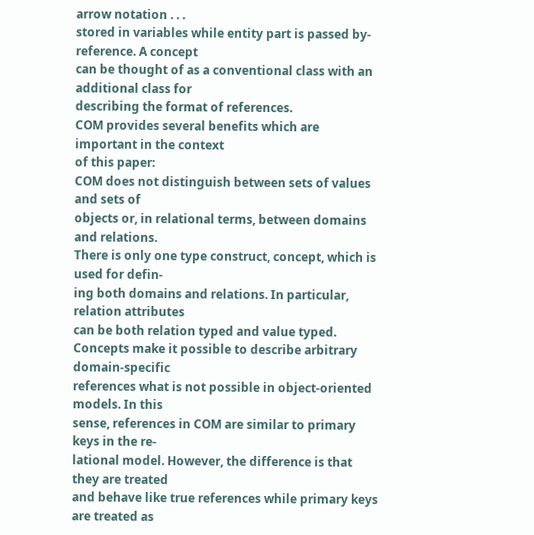arrow notation . . .
stored in variables while entity part is passed by-reference. A concept
can be thought of as a conventional class with an additional class for
describing the format of references.
COM provides several benefits which are important in the context
of this paper:
COM does not distinguish between sets of values and sets of
objects or, in relational terms, between domains and relations.
There is only one type construct, concept, which is used for defin-
ing both domains and relations. In particular, relation attributes
can be both relation typed and value typed.
Concepts make it possible to describe arbitrary domain-specific
references what is not possible in object-oriented models. In this
sense, references in COM are similar to primary keys in the re-
lational model. However, the difference is that they are treated
and behave like true references while primary keys are treated as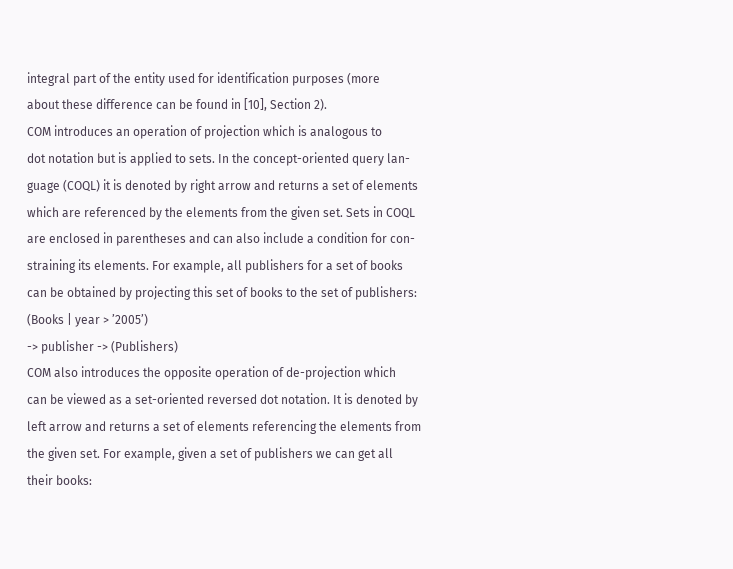integral part of the entity used for identification purposes (more
about these difference can be found in [10], Section 2).
COM introduces an operation of projection which is analogous to
dot notation but is applied to sets. In the concept-oriented query lan-
guage (COQL) it is denoted by right arrow and returns a set of elements
which are referenced by the elements from the given set. Sets in COQL
are enclosed in parentheses and can also include a condition for con-
straining its elements. For example, all publishers for a set of books
can be obtained by projecting this set of books to the set of publishers:
(Books | year > ’2005’)
-> publisher -> (Publishers)
COM also introduces the opposite operation of de-projection which
can be viewed as a set-oriented reversed dot notation. It is denoted by
left arrow and returns a set of elements referencing the elements from
the given set. For example, given a set of publishers we can get all
their books: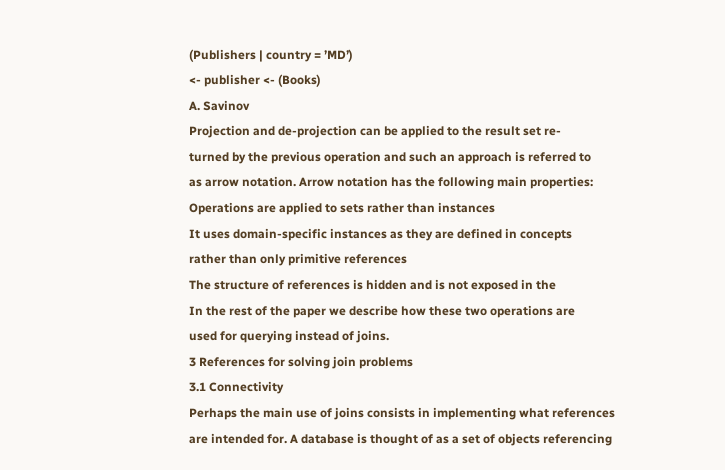(Publishers | country = ’MD’)
<- publisher <- (Books)
A. Savinov
Projection and de-projection can be applied to the result set re-
turned by the previous operation and such an approach is referred to
as arrow notation. Arrow notation has the following main properties:
Operations are applied to sets rather than instances
It uses domain-specific instances as they are defined in concepts
rather than only primitive references
The structure of references is hidden and is not exposed in the
In the rest of the paper we describe how these two operations are
used for querying instead of joins.
3 References for solving join problems
3.1 Connectivity
Perhaps the main use of joins consists in implementing what references
are intended for. A database is thought of as a set of objects referencing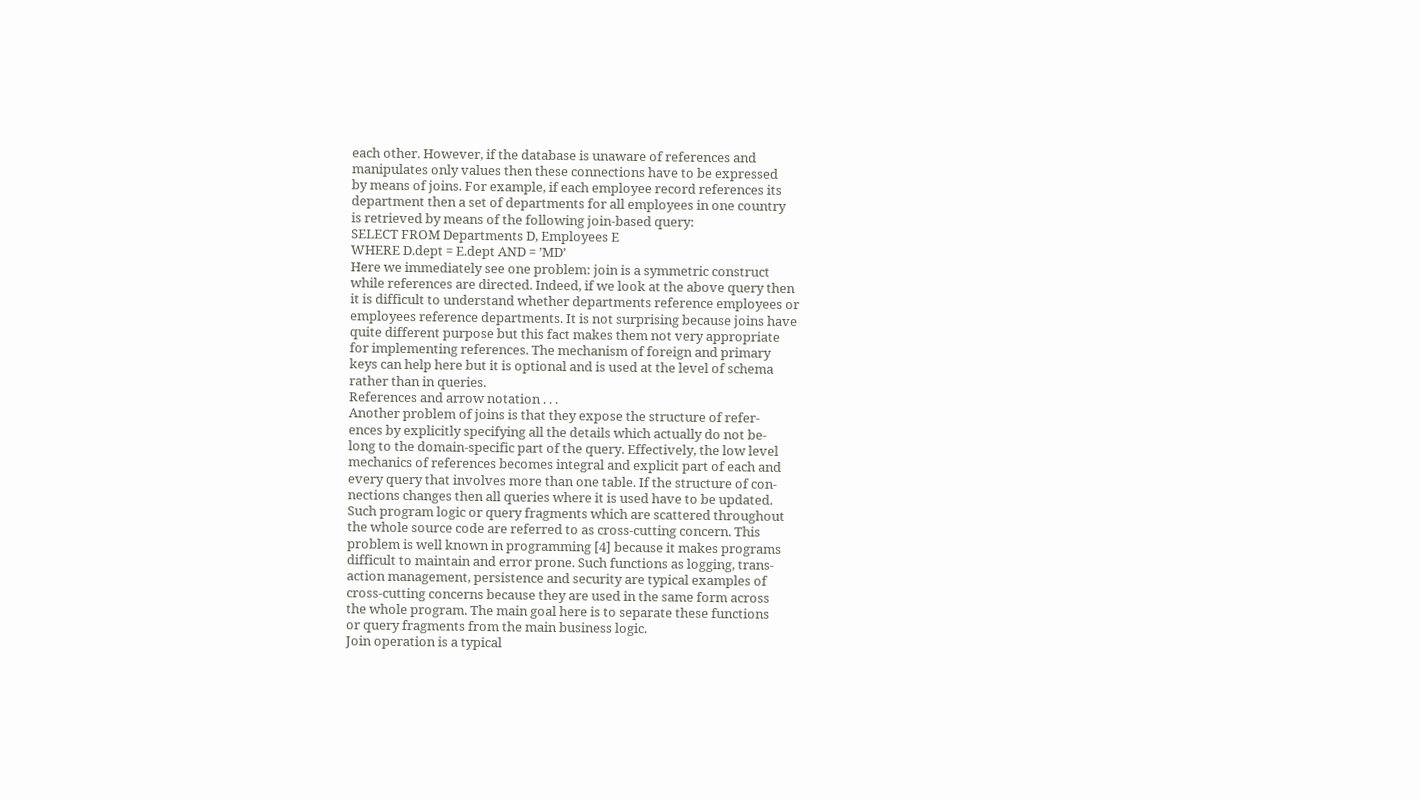each other. However, if the database is unaware of references and
manipulates only values then these connections have to be expressed
by means of joins. For example, if each employee record references its
department then a set of departments for all employees in one country
is retrieved by means of the following join-based query:
SELECT FROM Departments D, Employees E
WHERE D.dept = E.dept AND = ’MD’
Here we immediately see one problem: join is a symmetric construct
while references are directed. Indeed, if we look at the above query then
it is difficult to understand whether departments reference employees or
employees reference departments. It is not surprising because joins have
quite different purpose but this fact makes them not very appropriate
for implementing references. The mechanism of foreign and primary
keys can help here but it is optional and is used at the level of schema
rather than in queries.
References and arrow notation . . .
Another problem of joins is that they expose the structure of refer-
ences by explicitly specifying all the details which actually do not be-
long to the domain-specific part of the query. Effectively, the low level
mechanics of references becomes integral and explicit part of each and
every query that involves more than one table. If the structure of con-
nections changes then all queries where it is used have to be updated.
Such program logic or query fragments which are scattered throughout
the whole source code are referred to as cross-cutting concern. This
problem is well known in programming [4] because it makes programs
difficult to maintain and error prone. Such functions as logging, trans-
action management, persistence and security are typical examples of
cross-cutting concerns because they are used in the same form across
the whole program. The main goal here is to separate these functions
or query fragments from the main business logic.
Join operation is a typical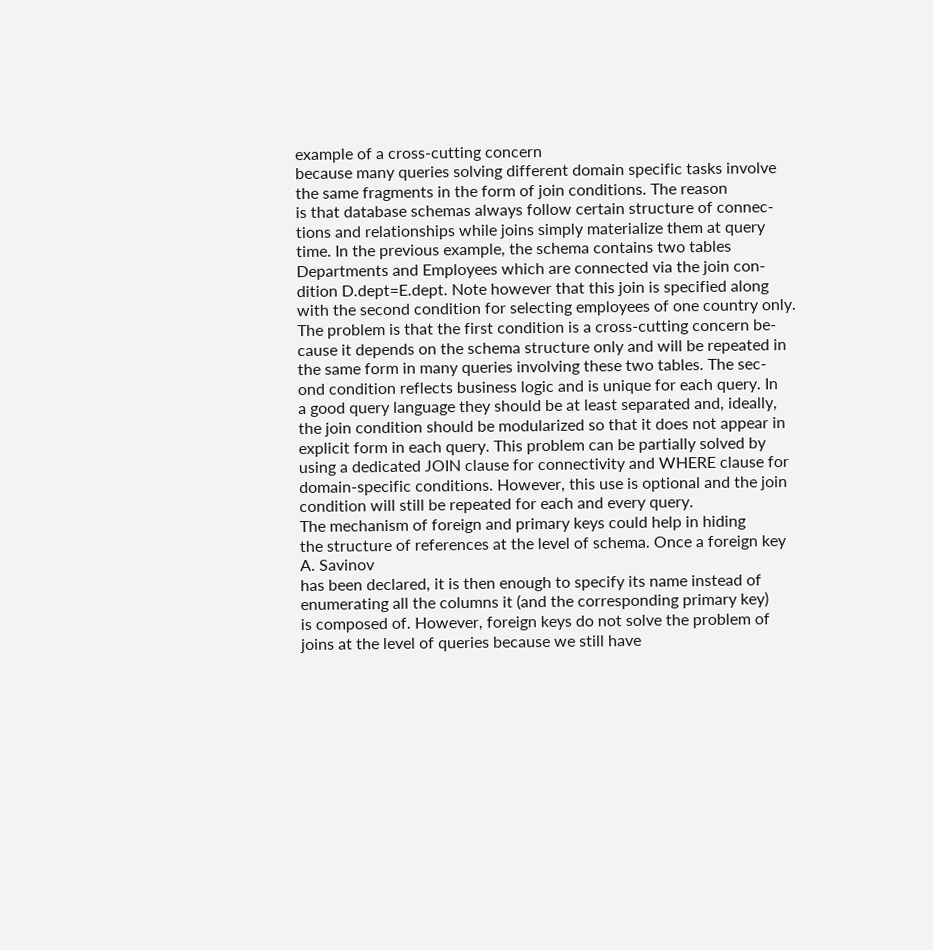example of a cross-cutting concern
because many queries solving different domain specific tasks involve
the same fragments in the form of join conditions. The reason
is that database schemas always follow certain structure of connec-
tions and relationships while joins simply materialize them at query
time. In the previous example, the schema contains two tables
Departments and Employees which are connected via the join con-
dition D.dept=E.dept. Note however that this join is specified along
with the second condition for selecting employees of one country only.
The problem is that the first condition is a cross-cutting concern be-
cause it depends on the schema structure only and will be repeated in
the same form in many queries involving these two tables. The sec-
ond condition reflects business logic and is unique for each query. In
a good query language they should be at least separated and, ideally,
the join condition should be modularized so that it does not appear in
explicit form in each query. This problem can be partially solved by
using a dedicated JOIN clause for connectivity and WHERE clause for
domain-specific conditions. However, this use is optional and the join
condition will still be repeated for each and every query.
The mechanism of foreign and primary keys could help in hiding
the structure of references at the level of schema. Once a foreign key
A. Savinov
has been declared, it is then enough to specify its name instead of
enumerating all the columns it (and the corresponding primary key)
is composed of. However, foreign keys do not solve the problem of
joins at the level of queries because we still have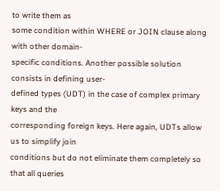to write them as
some condition within WHERE or JOIN clause along with other domain-
specific conditions. Another possible solution consists in defining user-
defined types (UDT) in the case of complex primary keys and the
corresponding foreign keys. Here again, UDTs allow us to simplify join
conditions but do not eliminate them completely so that all queries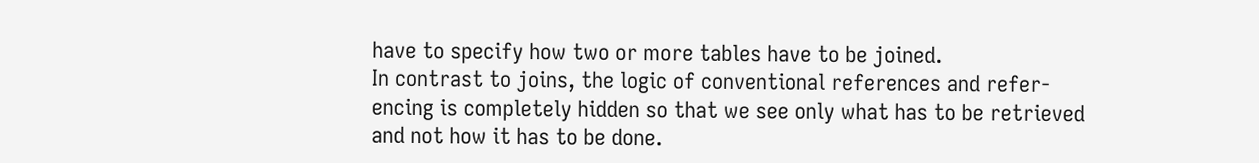have to specify how two or more tables have to be joined.
In contrast to joins, the logic of conventional references and refer-
encing is completely hidden so that we see only what has to be retrieved
and not how it has to be done.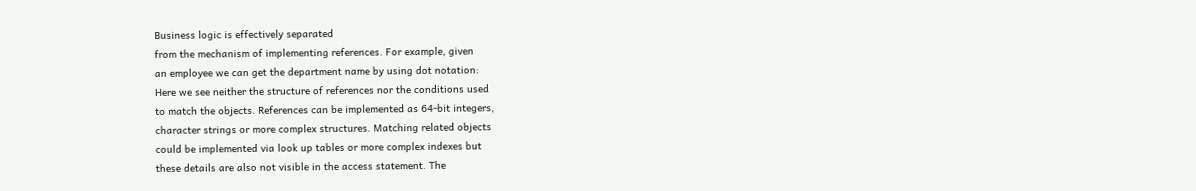Business logic is effectively separated
from the mechanism of implementing references. For example, given
an employee we can get the department name by using dot notation:
Here we see neither the structure of references nor the conditions used
to match the objects. References can be implemented as 64-bit integers,
character strings or more complex structures. Matching related objects
could be implemented via look up tables or more complex indexes but
these details are also not visible in the access statement. The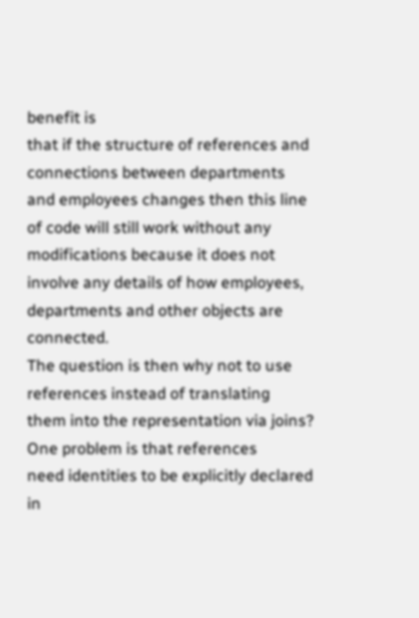benefit is
that if the structure of references and connections between departments
and employees changes then this line of code will still work without any
modifications because it does not involve any details of how employees,
departments and other objects are connected.
The question is then why not to use references instead of translating
them into the representation via joins? One problem is that references
need identities to be explicitly declared in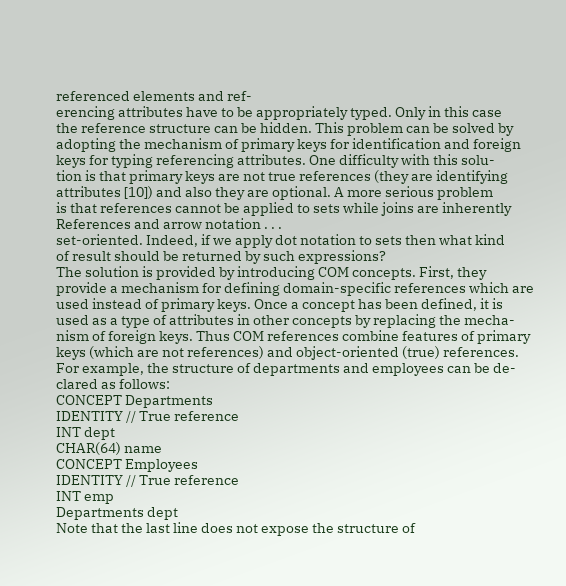referenced elements and ref-
erencing attributes have to be appropriately typed. Only in this case
the reference structure can be hidden. This problem can be solved by
adopting the mechanism of primary keys for identification and foreign
keys for typing referencing attributes. One difficulty with this solu-
tion is that primary keys are not true references (they are identifying
attributes [10]) and also they are optional. A more serious problem
is that references cannot be applied to sets while joins are inherently
References and arrow notation . . .
set-oriented. Indeed, if we apply dot notation to sets then what kind
of result should be returned by such expressions?
The solution is provided by introducing COM concepts. First, they
provide a mechanism for defining domain-specific references which are
used instead of primary keys. Once a concept has been defined, it is
used as a type of attributes in other concepts by replacing the mecha-
nism of foreign keys. Thus COM references combine features of primary
keys (which are not references) and object-oriented (true) references.
For example, the structure of departments and employees can be de-
clared as follows:
CONCEPT Departments
IDENTITY // True reference
INT dept
CHAR(64) name
CONCEPT Employees
IDENTITY // True reference
INT emp
Departments dept
Note that the last line does not expose the structure of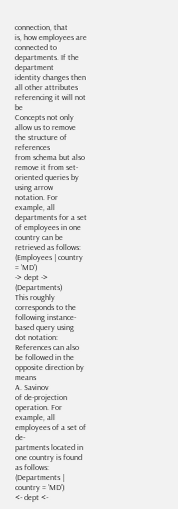connection, that
is, how employees are connected to departments. If the department
identity changes then all other attributes referencing it will not be
Concepts not only allow us to remove the structure of references
from schema but also remove it from set-oriented queries by using arrow
notation. For example, all departments for a set of employees in one
country can be retrieved as follows:
(Employees | country = ’MD’)
-> dept -> (Departments)
This roughly corresponds to the following instance-based query using
dot notation:
References can also be followed in the opposite direction by means
A. Savinov
of de-projection operation. For example, all employees of a set of de-
partments located in one country is found as follows:
(Departments | country = ’MD’)
<- dept <-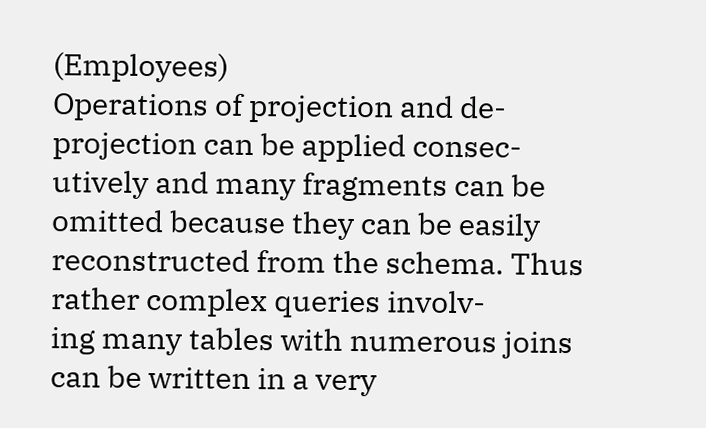(Employees)
Operations of projection and de-projection can be applied consec-
utively and many fragments can be omitted because they can be easily
reconstructed from the schema. Thus rather complex queries involv-
ing many tables with numerous joins can be written in a very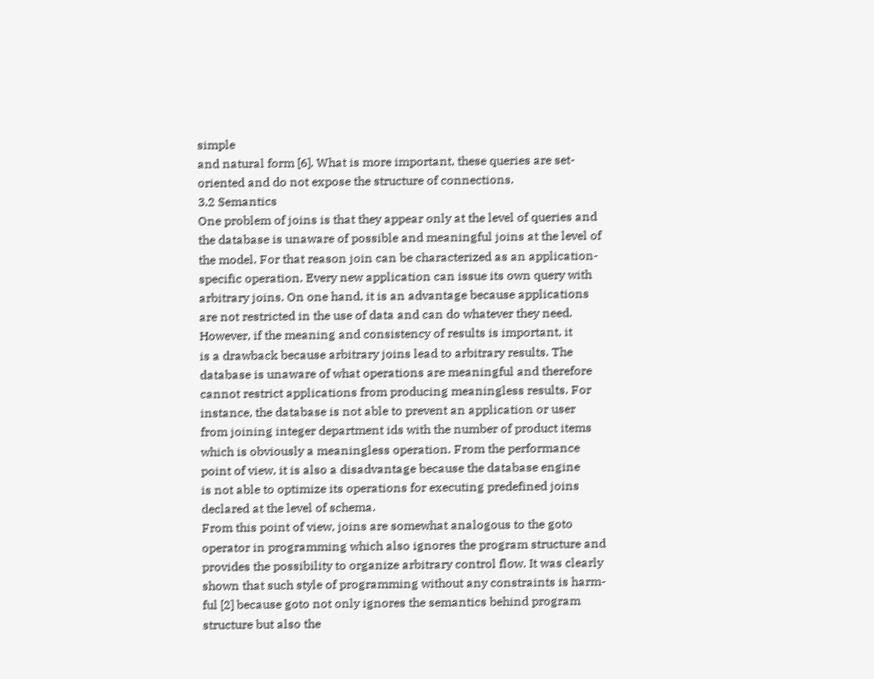simple
and natural form [6]. What is more important, these queries are set-
oriented and do not expose the structure of connections.
3.2 Semantics
One problem of joins is that they appear only at the level of queries and
the database is unaware of possible and meaningful joins at the level of
the model. For that reason join can be characterized as an application-
specific operation. Every new application can issue its own query with
arbitrary joins. On one hand, it is an advantage because applications
are not restricted in the use of data and can do whatever they need.
However, if the meaning and consistency of results is important, it
is a drawback because arbitrary joins lead to arbitrary results. The
database is unaware of what operations are meaningful and therefore
cannot restrict applications from producing meaningless results. For
instance, the database is not able to prevent an application or user
from joining integer department ids with the number of product items
which is obviously a meaningless operation. From the performance
point of view, it is also a disadvantage because the database engine
is not able to optimize its operations for executing predefined joins
declared at the level of schema.
From this point of view, joins are somewhat analogous to the goto
operator in programming which also ignores the program structure and
provides the possibility to organize arbitrary control flow. It was clearly
shown that such style of programming without any constraints is harm-
ful [2] because goto not only ignores the semantics behind program
structure but also the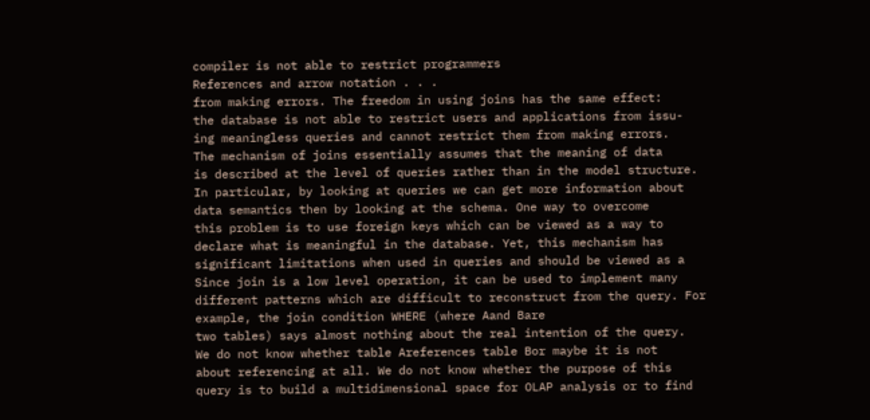compiler is not able to restrict programmers
References and arrow notation . . .
from making errors. The freedom in using joins has the same effect:
the database is not able to restrict users and applications from issu-
ing meaningless queries and cannot restrict them from making errors.
The mechanism of joins essentially assumes that the meaning of data
is described at the level of queries rather than in the model structure.
In particular, by looking at queries we can get more information about
data semantics then by looking at the schema. One way to overcome
this problem is to use foreign keys which can be viewed as a way to
declare what is meaningful in the database. Yet, this mechanism has
significant limitations when used in queries and should be viewed as a
Since join is a low level operation, it can be used to implement many
different patterns which are difficult to reconstruct from the query. For
example, the join condition WHERE (where Aand Bare
two tables) says almost nothing about the real intention of the query.
We do not know whether table Areferences table Bor maybe it is not
about referencing at all. We do not know whether the purpose of this
query is to build a multidimensional space for OLAP analysis or to find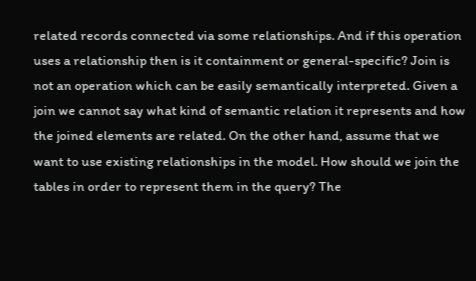related records connected via some relationships. And if this operation
uses a relationship then is it containment or general-specific? Join is
not an operation which can be easily semantically interpreted. Given a
join we cannot say what kind of semantic relation it represents and how
the joined elements are related. On the other hand, assume that we
want to use existing relationships in the model. How should we join the
tables in order to represent them in the query? The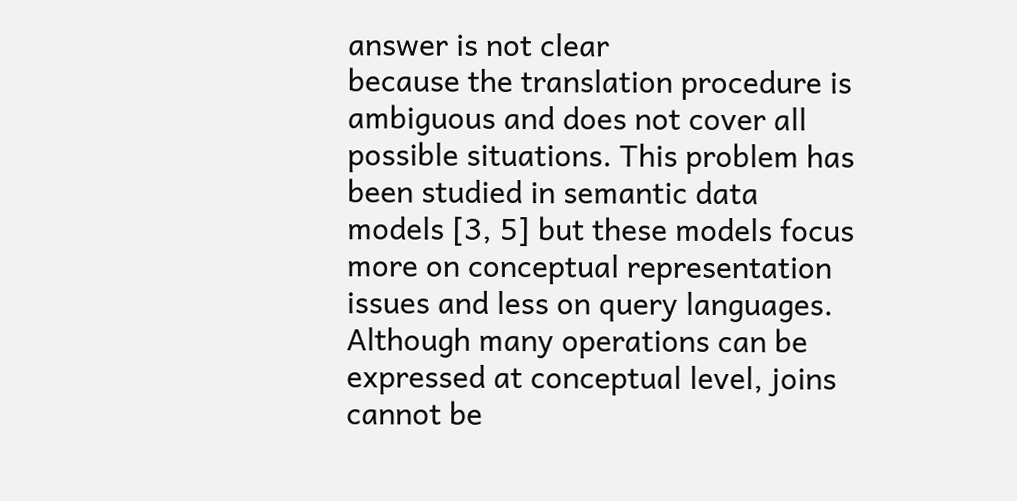answer is not clear
because the translation procedure is ambiguous and does not cover all
possible situations. This problem has been studied in semantic data
models [3, 5] but these models focus more on conceptual representation
issues and less on query languages. Although many operations can be
expressed at conceptual level, joins cannot be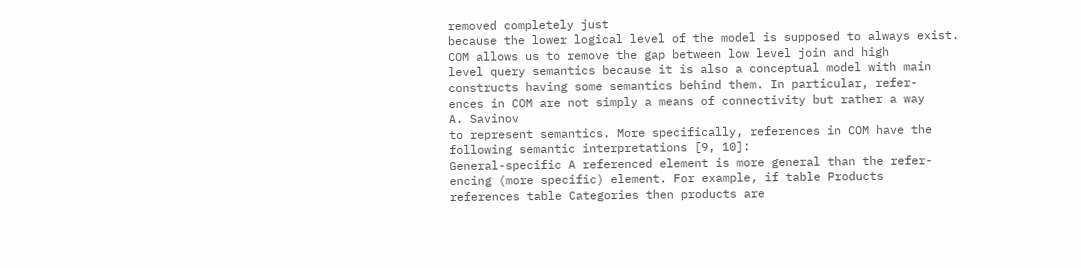removed completely just
because the lower logical level of the model is supposed to always exist.
COM allows us to remove the gap between low level join and high
level query semantics because it is also a conceptual model with main
constructs having some semantics behind them. In particular, refer-
ences in COM are not simply a means of connectivity but rather a way
A. Savinov
to represent semantics. More specifically, references in COM have the
following semantic interpretations [9, 10]:
General-specific A referenced element is more general than the refer-
encing (more specific) element. For example, if table Products
references table Categories then products are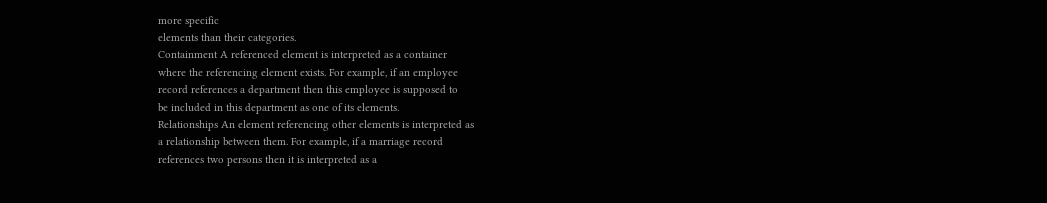more specific
elements than their categories.
Containment A referenced element is interpreted as a container
where the referencing element exists. For example, if an employee
record references a department then this employee is supposed to
be included in this department as one of its elements.
Relationships An element referencing other elements is interpreted as
a relationship between them. For example, if a marriage record
references two persons then it is interpreted as a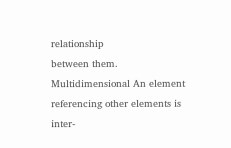relationship
between them.
Multidimensional An element referencing other elements is inter-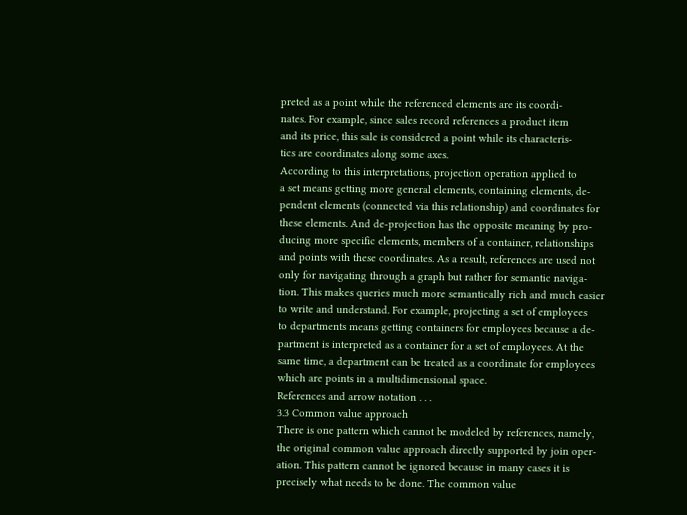preted as a point while the referenced elements are its coordi-
nates. For example, since sales record references a product item
and its price, this sale is considered a point while its characteris-
tics are coordinates along some axes.
According to this interpretations, projection operation applied to
a set means getting more general elements, containing elements, de-
pendent elements (connected via this relationship) and coordinates for
these elements. And de-projection has the opposite meaning by pro-
ducing more specific elements, members of a container, relationships
and points with these coordinates. As a result, references are used not
only for navigating through a graph but rather for semantic naviga-
tion. This makes queries much more semantically rich and much easier
to write and understand. For example, projecting a set of employees
to departments means getting containers for employees because a de-
partment is interpreted as a container for a set of employees. At the
same time, a department can be treated as a coordinate for employees
which are points in a multidimensional space.
References and arrow notation . . .
3.3 Common value approach
There is one pattern which cannot be modeled by references, namely,
the original common value approach directly supported by join oper-
ation. This pattern cannot be ignored because in many cases it is
precisely what needs to be done. The common value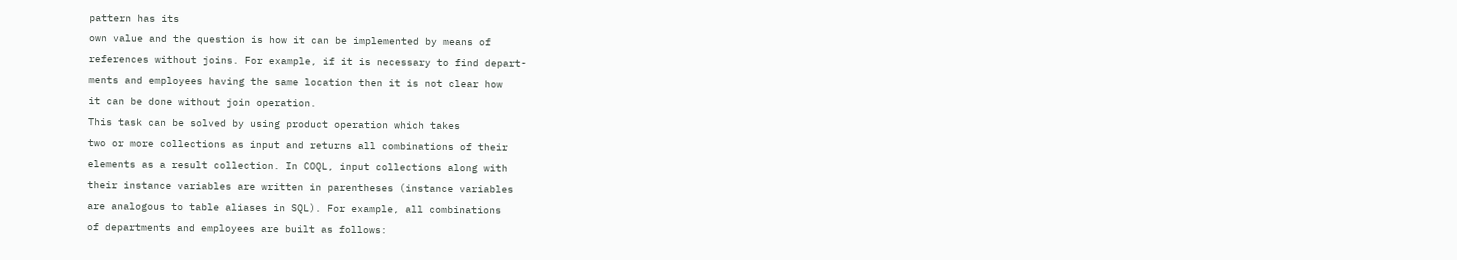pattern has its
own value and the question is how it can be implemented by means of
references without joins. For example, if it is necessary to find depart-
ments and employees having the same location then it is not clear how
it can be done without join operation.
This task can be solved by using product operation which takes
two or more collections as input and returns all combinations of their
elements as a result collection. In COQL, input collections along with
their instance variables are written in parentheses (instance variables
are analogous to table aliases in SQL). For example, all combinations
of departments and employees are built as follows: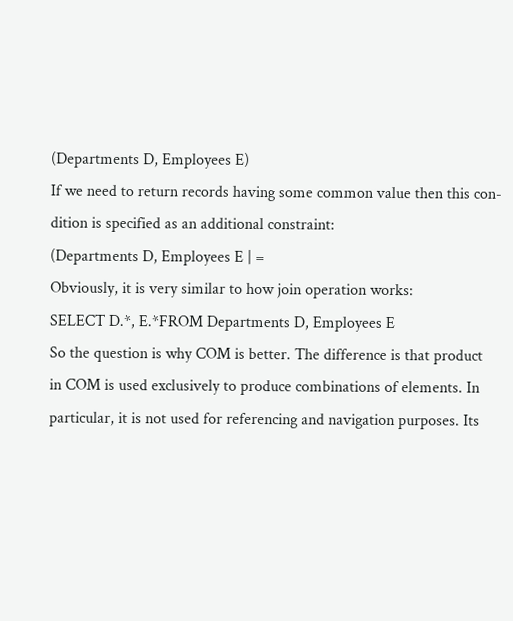(Departments D, Employees E)
If we need to return records having some common value then this con-
dition is specified as an additional constraint:
(Departments D, Employees E | =
Obviously, it is very similar to how join operation works:
SELECT D.*, E.*FROM Departments D, Employees E
So the question is why COM is better. The difference is that product
in COM is used exclusively to produce combinations of elements. In
particular, it is not used for referencing and navigation purposes. Its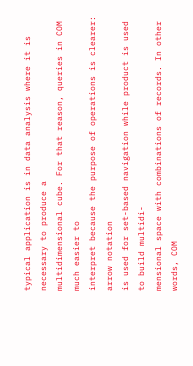typical application is in data analysis where it is necessary to produce a
multidimensional cube. For that reason, queries in COM much easier to
interpret because the purpose of operations is clearer: arrow notation
is used for set-based navigation while product is used to build multidi-
mensional space with combinations of records. In other words, COM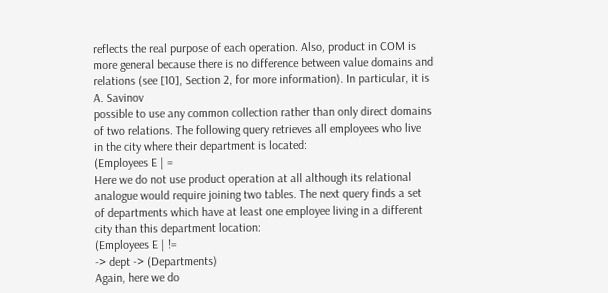reflects the real purpose of each operation. Also, product in COM is
more general because there is no difference between value domains and
relations (see [10], Section 2, for more information). In particular, it is
A. Savinov
possible to use any common collection rather than only direct domains
of two relations. The following query retrieves all employees who live
in the city where their department is located:
(Employees E | =
Here we do not use product operation at all although its relational
analogue would require joining two tables. The next query finds a set
of departments which have at least one employee living in a different
city than this department location:
(Employees E | !=
-> dept -> (Departments)
Again, here we do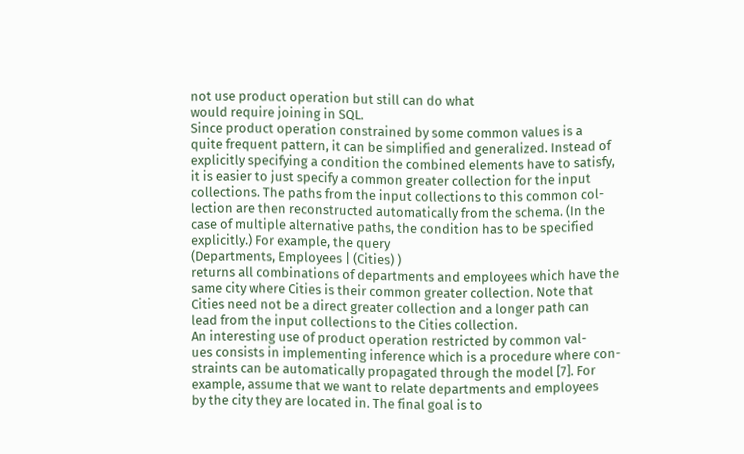not use product operation but still can do what
would require joining in SQL.
Since product operation constrained by some common values is a
quite frequent pattern, it can be simplified and generalized. Instead of
explicitly specifying a condition the combined elements have to satisfy,
it is easier to just specify a common greater collection for the input
collections. The paths from the input collections to this common col-
lection are then reconstructed automatically from the schema. (In the
case of multiple alternative paths, the condition has to be specified
explicitly.) For example, the query
(Departments, Employees | (Cities) )
returns all combinations of departments and employees which have the
same city where Cities is their common greater collection. Note that
Cities need not be a direct greater collection and a longer path can
lead from the input collections to the Cities collection.
An interesting use of product operation restricted by common val-
ues consists in implementing inference which is a procedure where con-
straints can be automatically propagated through the model [7]. For
example, assume that we want to relate departments and employees
by the city they are located in. The final goal is to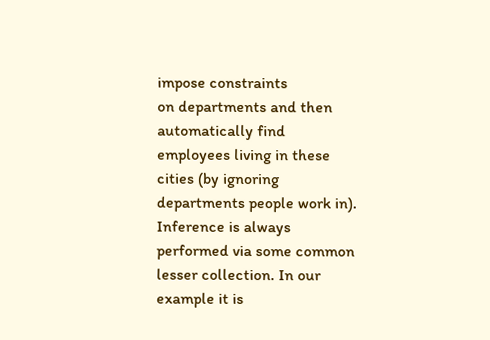impose constraints
on departments and then automatically find employees living in these
cities (by ignoring departments people work in). Inference is always
performed via some common lesser collection. In our example it is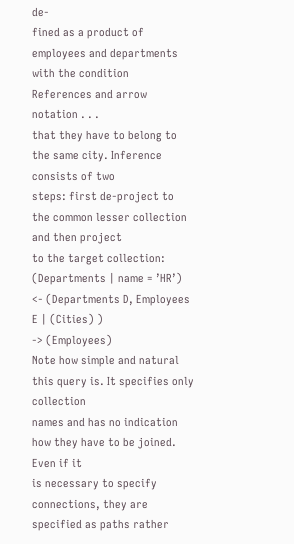de-
fined as a product of employees and departments with the condition
References and arrow notation . . .
that they have to belong to the same city. Inference consists of two
steps: first de-project to the common lesser collection and then project
to the target collection:
(Departments | name = ’HR’)
<- (Departments D, Employees E | (Cities) )
-> (Employees)
Note how simple and natural this query is. It specifies only collection
names and has no indication how they have to be joined. Even if it
is necessary to specify connections, they are specified as paths rather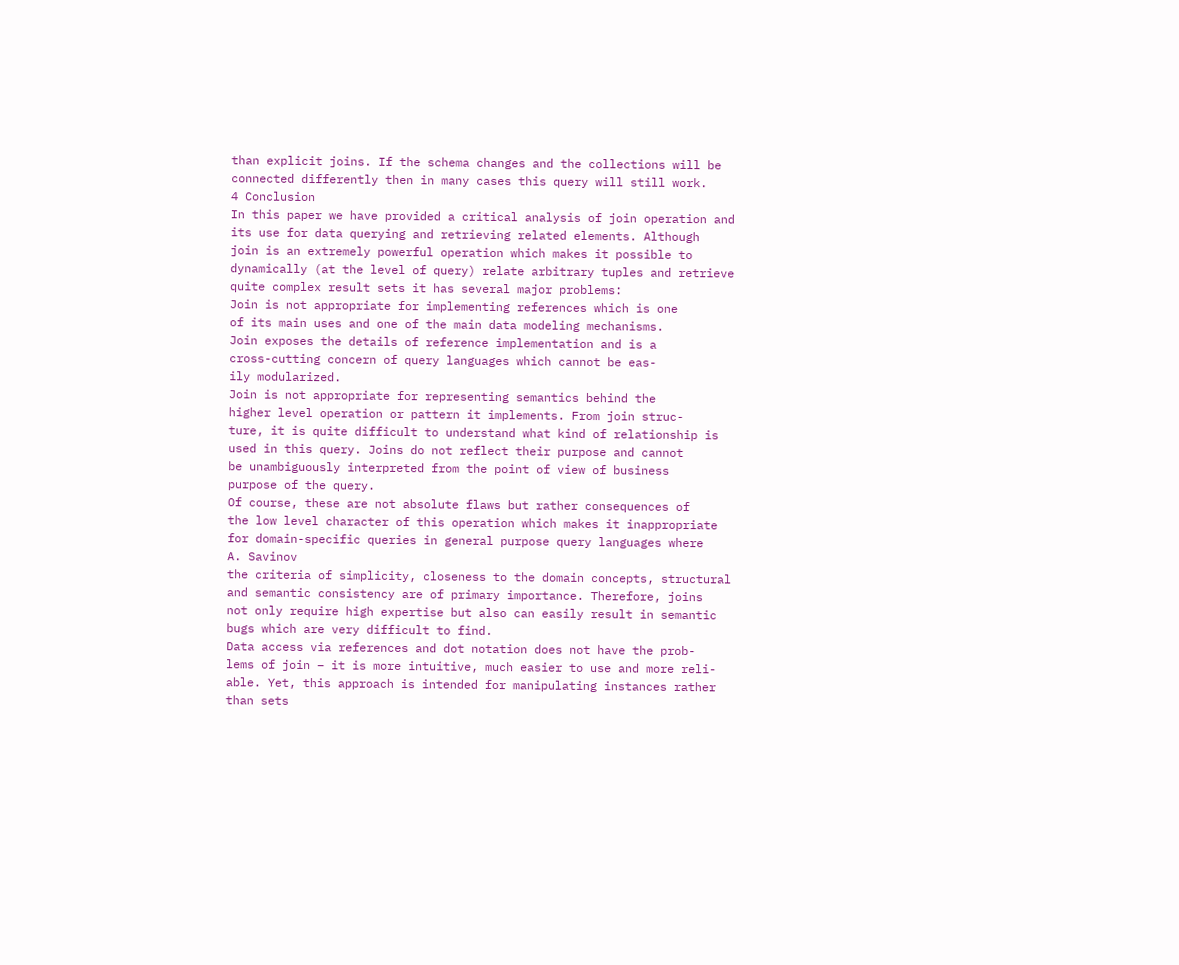than explicit joins. If the schema changes and the collections will be
connected differently then in many cases this query will still work.
4 Conclusion
In this paper we have provided a critical analysis of join operation and
its use for data querying and retrieving related elements. Although
join is an extremely powerful operation which makes it possible to
dynamically (at the level of query) relate arbitrary tuples and retrieve
quite complex result sets it has several major problems:
Join is not appropriate for implementing references which is one
of its main uses and one of the main data modeling mechanisms.
Join exposes the details of reference implementation and is a
cross-cutting concern of query languages which cannot be eas-
ily modularized.
Join is not appropriate for representing semantics behind the
higher level operation or pattern it implements. From join struc-
ture, it is quite difficult to understand what kind of relationship is
used in this query. Joins do not reflect their purpose and cannot
be unambiguously interpreted from the point of view of business
purpose of the query.
Of course, these are not absolute flaws but rather consequences of
the low level character of this operation which makes it inappropriate
for domain-specific queries in general purpose query languages where
A. Savinov
the criteria of simplicity, closeness to the domain concepts, structural
and semantic consistency are of primary importance. Therefore, joins
not only require high expertise but also can easily result in semantic
bugs which are very difficult to find.
Data access via references and dot notation does not have the prob-
lems of join – it is more intuitive, much easier to use and more reli-
able. Yet, this approach is intended for manipulating instances rather
than sets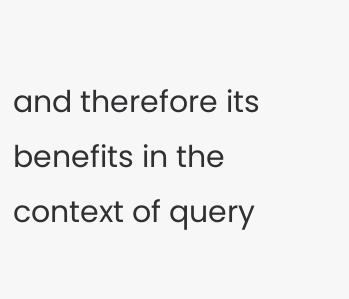and therefore its benefits in the context of query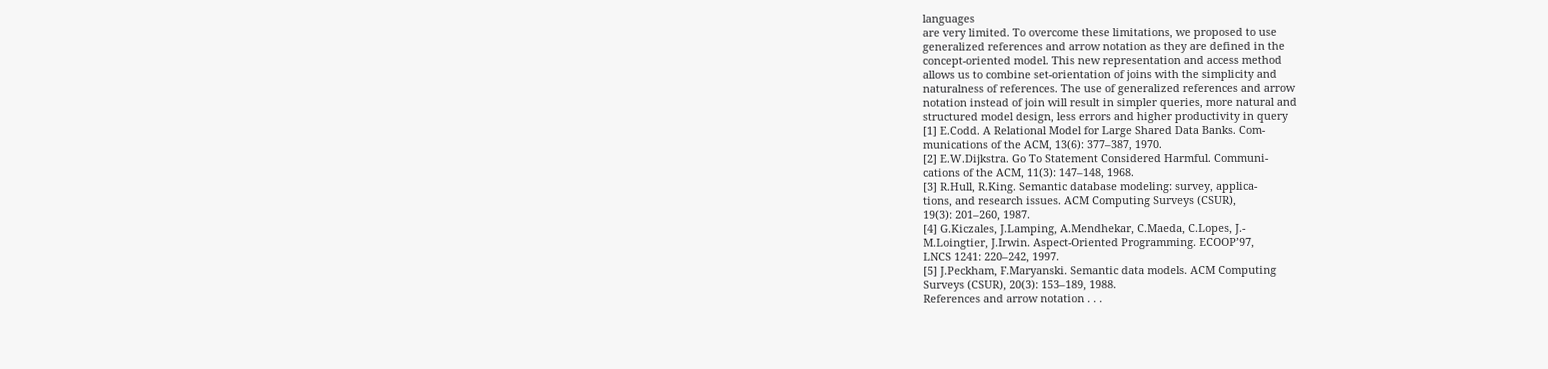languages
are very limited. To overcome these limitations, we proposed to use
generalized references and arrow notation as they are defined in the
concept-oriented model. This new representation and access method
allows us to combine set-orientation of joins with the simplicity and
naturalness of references. The use of generalized references and arrow
notation instead of join will result in simpler queries, more natural and
structured model design, less errors and higher productivity in query
[1] E.Codd. A Relational Model for Large Shared Data Banks. Com-
munications of the ACM, 13(6): 377–387, 1970.
[2] E.W.Dijkstra. Go To Statement Considered Harmful. Communi-
cations of the ACM, 11(3): 147–148, 1968.
[3] R.Hull, R.King. Semantic database modeling: survey, applica-
tions, and research issues. ACM Computing Surveys (CSUR),
19(3): 201–260, 1987.
[4] G.Kiczales, J.Lamping, A.Mendhekar, C.Maeda, C.Lopes, J.-
M.Loingtier, J.Irwin. Aspect-Oriented Programming. ECOOP’97,
LNCS 1241: 220–242, 1997.
[5] J.Peckham, F.Maryanski. Semantic data models. ACM Computing
Surveys (CSUR), 20(3): 153–189, 1988.
References and arrow notation . . .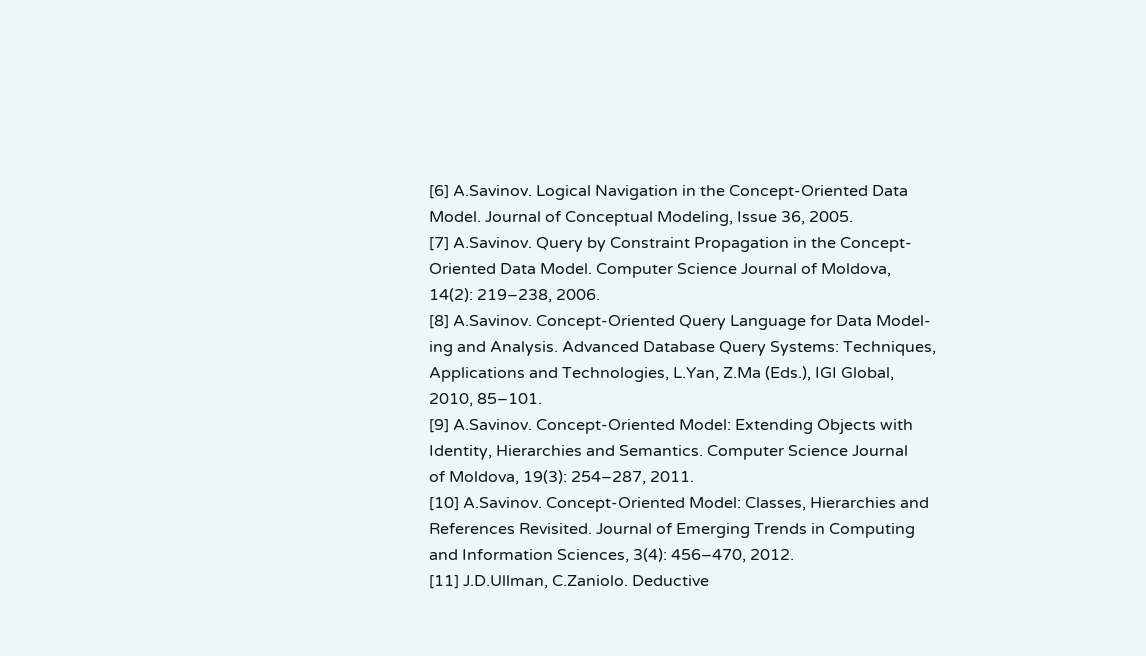[6] A.Savinov. Logical Navigation in the Concept-Oriented Data
Model. Journal of Conceptual Modeling, Issue 36, 2005.
[7] A.Savinov. Query by Constraint Propagation in the Concept-
Oriented Data Model. Computer Science Journal of Moldova,
14(2): 219–238, 2006.
[8] A.Savinov. Concept-Oriented Query Language for Data Model-
ing and Analysis. Advanced Database Query Systems: Techniques,
Applications and Technologies, L.Yan, Z.Ma (Eds.), IGI Global,
2010, 85–101.
[9] A.Savinov. Concept-Oriented Model: Extending Objects with
Identity, Hierarchies and Semantics. Computer Science Journal
of Moldova, 19(3): 254–287, 2011.
[10] A.Savinov. Concept-Oriented Model: Classes, Hierarchies and
References Revisited. Journal of Emerging Trends in Computing
and Information Sciences, 3(4): 456–470, 2012.
[11] J.D.Ullman, C.Zaniolo. Deductive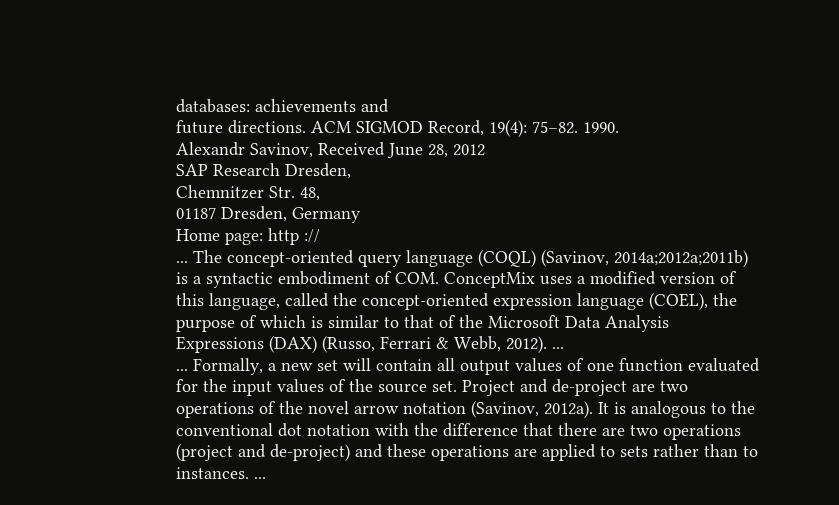databases: achievements and
future directions. ACM SIGMOD Record, 19(4): 75–82. 1990.
Alexandr Savinov, Received June 28, 2012
SAP Research Dresden,
Chemnitzer Str. 48,
01187 Dresden, Germany
Home page: http ://
... The concept-oriented query language (COQL) (Savinov, 2014a;2012a;2011b) is a syntactic embodiment of COM. ConceptMix uses a modified version of this language, called the concept-oriented expression language (COEL), the purpose of which is similar to that of the Microsoft Data Analysis Expressions (DAX) (Russo, Ferrari & Webb, 2012). ...
... Formally, a new set will contain all output values of one function evaluated for the input values of the source set. Project and de-project are two operations of the novel arrow notation (Savinov, 2012a). It is analogous to the conventional dot notation with the difference that there are two operations (project and de-project) and these operations are applied to sets rather than to instances. ...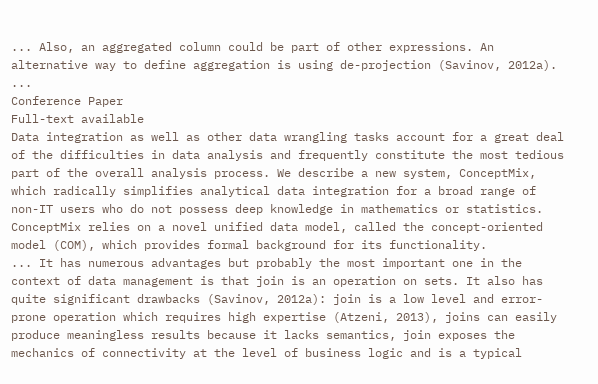... Also, an aggregated column could be part of other expressions. An alternative way to define aggregation is using de-projection (Savinov, 2012a). ...
Conference Paper
Full-text available
Data integration as well as other data wrangling tasks account for a great deal of the difficulties in data analysis and frequently constitute the most tedious part of the overall analysis process. We describe a new system, ConceptMix, which radically simplifies analytical data integration for a broad range of non-IT users who do not possess deep knowledge in mathematics or statistics. ConceptMix relies on a novel unified data model, called the concept-oriented model (COM), which provides formal background for its functionality.
... It has numerous advantages but probably the most important one in the context of data management is that join is an operation on sets. It also has quite significant drawbacks (Savinov, 2012a): join is a low level and error-prone operation which requires high expertise (Atzeni, 2013), joins can easily produce meaningless results because it lacks semantics, join exposes the mechanics of connectivity at the level of business logic and is a typical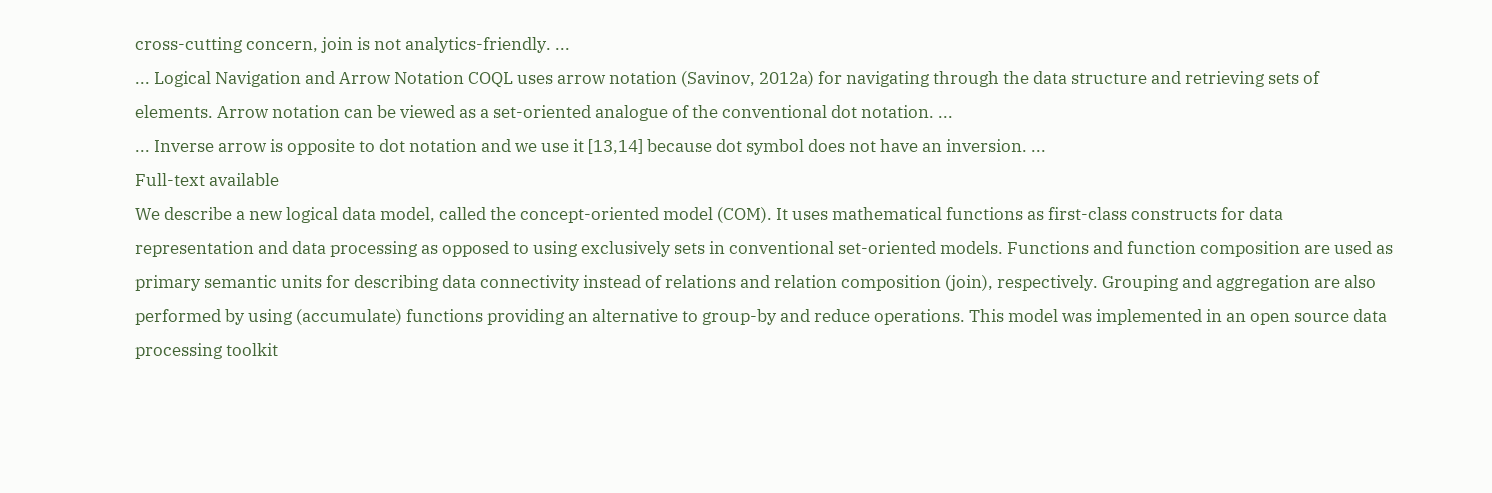cross-cutting concern, join is not analytics-friendly. ...
... Logical Navigation and Arrow Notation COQL uses arrow notation (Savinov, 2012a) for navigating through the data structure and retrieving sets of elements. Arrow notation can be viewed as a set-oriented analogue of the conventional dot notation. ...
... Inverse arrow is opposite to dot notation and we use it [13,14] because dot symbol does not have an inversion. ...
Full-text available
We describe a new logical data model, called the concept-oriented model (COM). It uses mathematical functions as first-class constructs for data representation and data processing as opposed to using exclusively sets in conventional set-oriented models. Functions and function composition are used as primary semantic units for describing data connectivity instead of relations and relation composition (join), respectively. Grouping and aggregation are also performed by using (accumulate) functions providing an alternative to group-by and reduce operations. This model was implemented in an open source data processing toolkit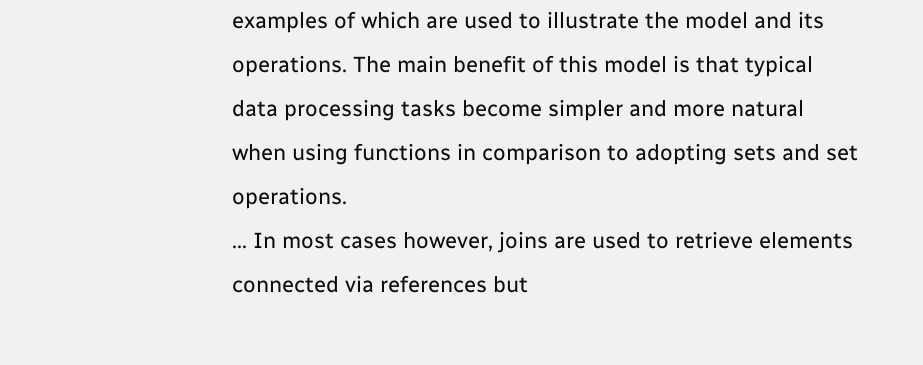examples of which are used to illustrate the model and its operations. The main benefit of this model is that typical data processing tasks become simpler and more natural when using functions in comparison to adopting sets and set operations.
... In most cases however, joins are used to retrieve elements connected via references but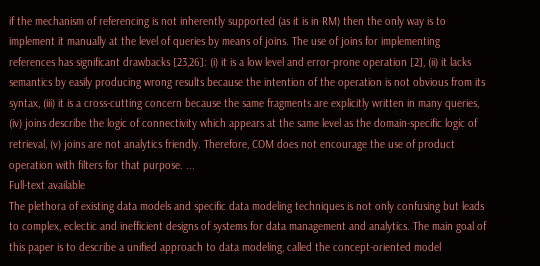if the mechanism of referencing is not inherently supported (as it is in RM) then the only way is to implement it manually at the level of queries by means of joins. The use of joins for implementing references has significant drawbacks [23,26]: (i) it is a low level and error-prone operation [2], (ii) it lacks semantics by easily producing wrong results because the intention of the operation is not obvious from its syntax, (iii) it is a cross-cutting concern because the same fragments are explicitly written in many queries, (iv) joins describe the logic of connectivity which appears at the same level as the domain-specific logic of retrieval, (v) joins are not analytics friendly. Therefore, COM does not encourage the use of product operation with filters for that purpose. ...
Full-text available
The plethora of existing data models and specific data modeling techniques is not only confusing but leads to complex, eclectic and inefficient designs of systems for data management and analytics. The main goal of this paper is to describe a unified approach to data modeling, called the concept-oriented model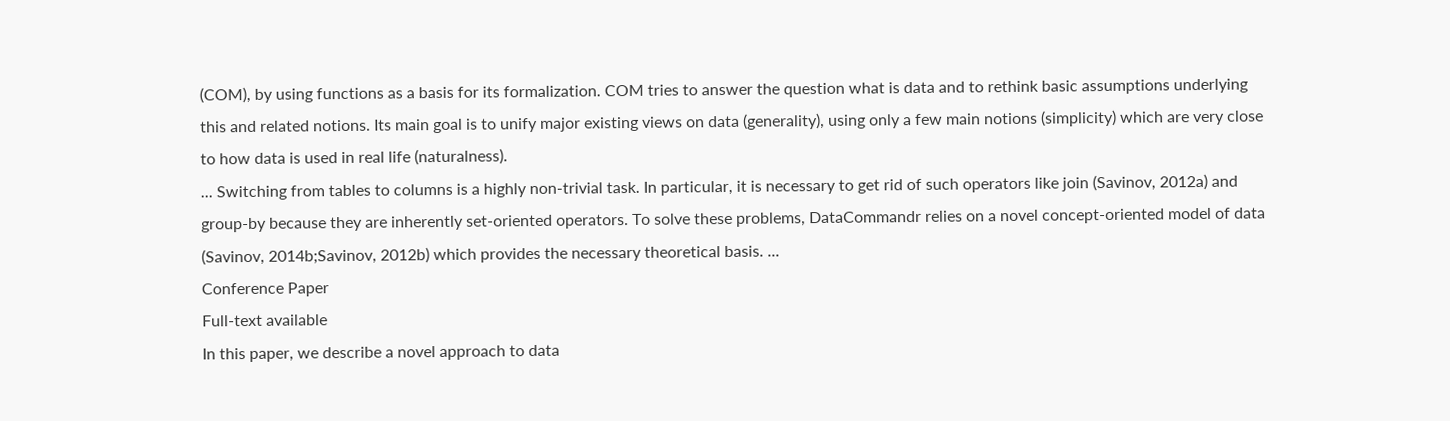(COM), by using functions as a basis for its formalization. COM tries to answer the question what is data and to rethink basic assumptions underlying this and related notions. Its main goal is to unify major existing views on data (generality), using only a few main notions (simplicity) which are very close to how data is used in real life (naturalness).
... Switching from tables to columns is a highly non-trivial task. In particular, it is necessary to get rid of such operators like join (Savinov, 2012a) and group-by because they are inherently set-oriented operators. To solve these problems, DataCommandr relies on a novel concept-oriented model of data (Savinov, 2014b;Savinov, 2012b) which provides the necessary theoretical basis. ...
Conference Paper
Full-text available
In this paper, we describe a novel approach to data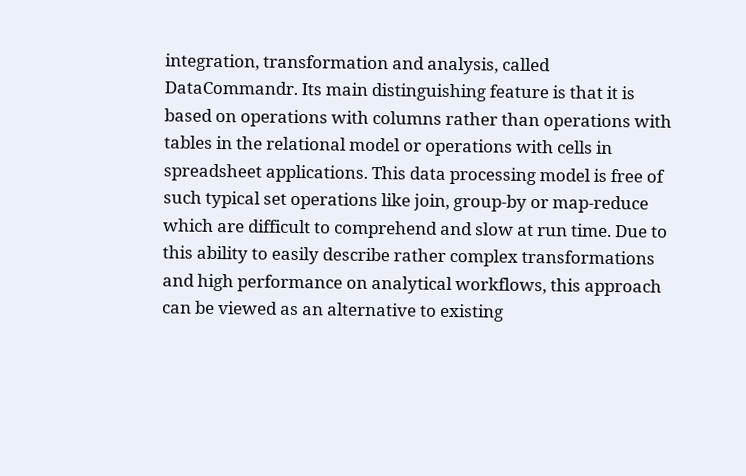integration, transformation and analysis, called DataCommandr. Its main distinguishing feature is that it is based on operations with columns rather than operations with tables in the relational model or operations with cells in spreadsheet applications. This data processing model is free of such typical set operations like join, group-by or map-reduce which are difficult to comprehend and slow at run time. Due to this ability to easily describe rather complex transformations and high performance on analytical workflows, this approach can be viewed as an alternative to existing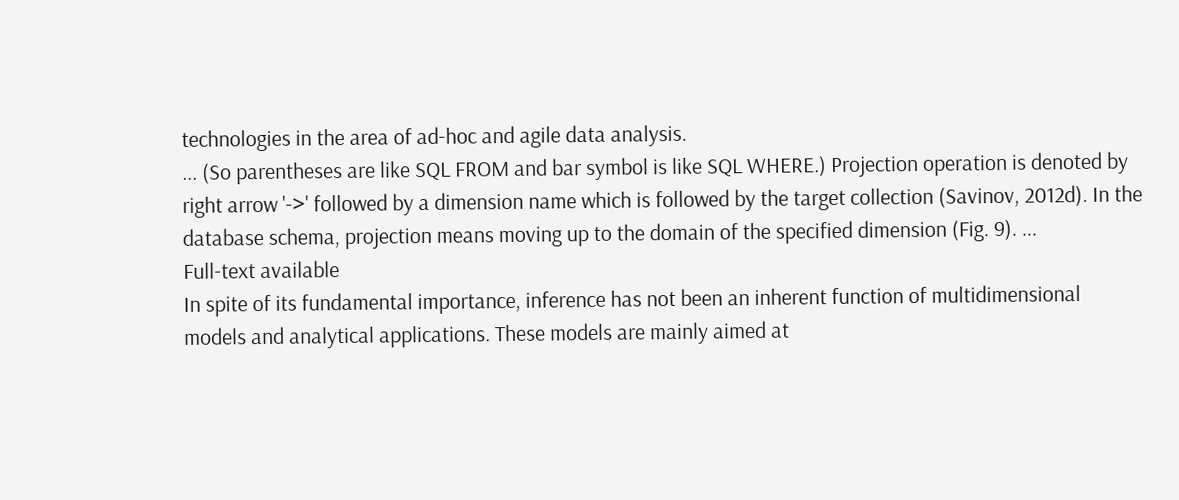technologies in the area of ad-hoc and agile data analysis.
... (So parentheses are like SQL FROM and bar symbol is like SQL WHERE.) Projection operation is denoted by right arrow '->' followed by a dimension name which is followed by the target collection (Savinov, 2012d). In the database schema, projection means moving up to the domain of the specified dimension (Fig. 9). ...
Full-text available
In spite of its fundamental importance, inference has not been an inherent function of multidimensional models and analytical applications. These models are mainly aimed at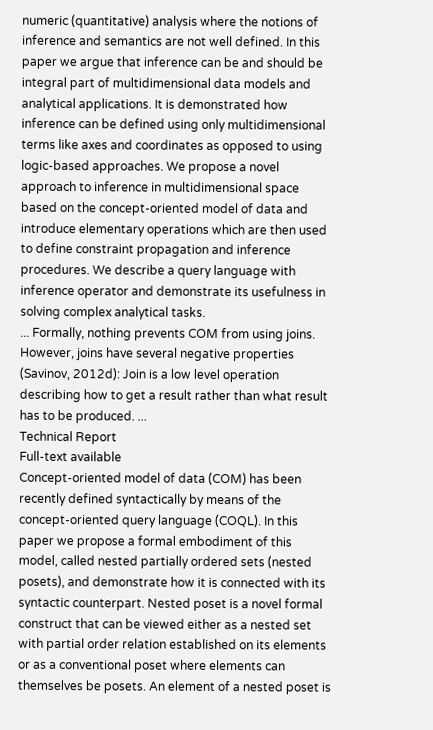numeric (quantitative) analysis where the notions of inference and semantics are not well defined. In this paper we argue that inference can be and should be integral part of multidimensional data models and analytical applications. It is demonstrated how inference can be defined using only multidimensional terms like axes and coordinates as opposed to using logic-based approaches. We propose a novel approach to inference in multidimensional space based on the concept-oriented model of data and introduce elementary operations which are then used to define constraint propagation and inference procedures. We describe a query language with inference operator and demonstrate its usefulness in solving complex analytical tasks.
... Formally, nothing prevents COM from using joins. However, joins have several negative properties (Savinov, 2012d): Join is a low level operation describing how to get a result rather than what result has to be produced. ...
Technical Report
Full-text available
Concept-oriented model of data (COM) has been recently defined syntactically by means of the concept-oriented query language (COQL). In this paper we propose a formal embodiment of this model, called nested partially ordered sets (nested posets), and demonstrate how it is connected with its syntactic counterpart. Nested poset is a novel formal construct that can be viewed either as a nested set with partial order relation established on its elements or as a conventional poset where elements can themselves be posets. An element of a nested poset is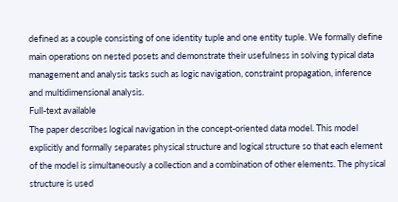defined as a couple consisting of one identity tuple and one entity tuple. We formally define main operations on nested posets and demonstrate their usefulness in solving typical data management and analysis tasks such as logic navigation, constraint propagation, inference and multidimensional analysis.
Full-text available
The paper describes logical navigation in the concept-oriented data model. This model explicitly and formally separates physical structure and logical structure so that each element of the model is simultaneously a collection and a combination of other elements. The physical structure is used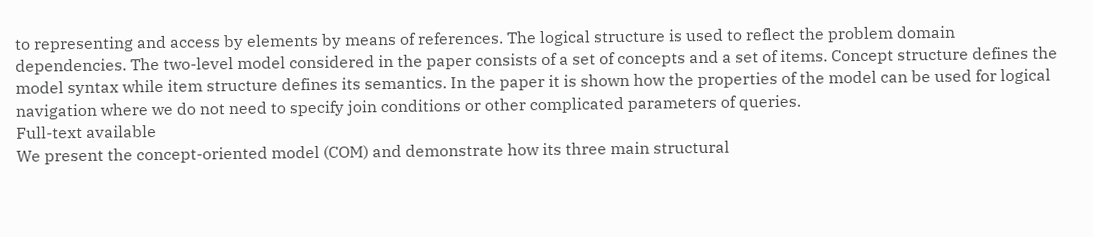to representing and access by elements by means of references. The logical structure is used to reflect the problem domain dependencies. The two-level model considered in the paper consists of a set of concepts and a set of items. Concept structure defines the model syntax while item structure defines its semantics. In the paper it is shown how the properties of the model can be used for logical navigation where we do not need to specify join conditions or other complicated parameters of queries.
Full-text available
We present the concept-oriented model (COM) and demonstrate how its three main structural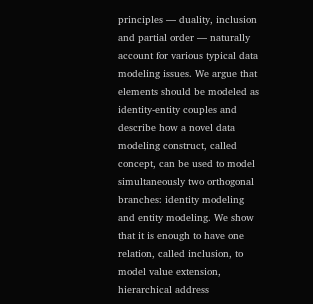principles — duality, inclusion and partial order — naturally account for various typical data modeling issues. We argue that elements should be modeled as identity-entity couples and describe how a novel data modeling construct, called concept, can be used to model simultaneously two orthogonal branches: identity modeling and entity modeling. We show that it is enough to have one relation, called inclusion, to model value extension, hierarchical address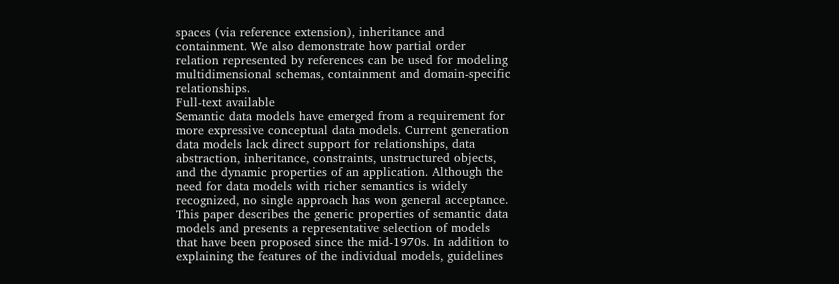spaces (via reference extension), inheritance and containment. We also demonstrate how partial order relation represented by references can be used for modeling multidimensional schemas, containment and domain-specific relationships.
Full-text available
Semantic data models have emerged from a requirement for more expressive conceptual data models. Current generation data models lack direct support for relationships, data abstraction, inheritance, constraints, unstructured objects, and the dynamic properties of an application. Although the need for data models with richer semantics is widely recognized, no single approach has won general acceptance. This paper describes the generic properties of semantic data models and presents a representative selection of models that have been proposed since the mid-1970s. In addition to explaining the features of the individual models, guidelines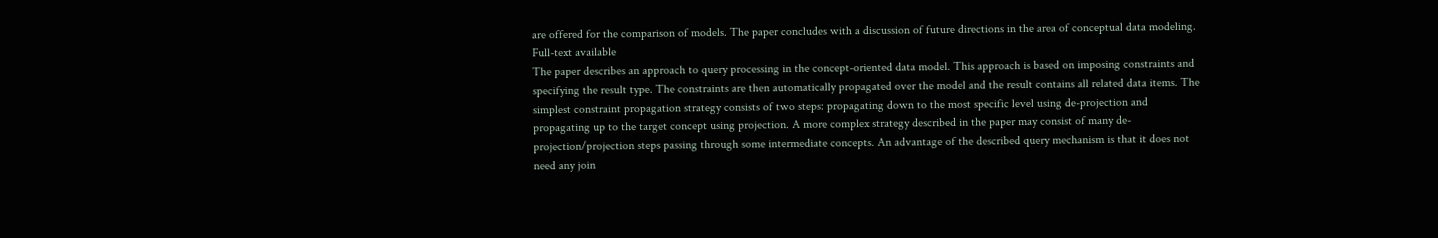are offered for the comparison of models. The paper concludes with a discussion of future directions in the area of conceptual data modeling.
Full-text available
The paper describes an approach to query processing in the concept-oriented data model. This approach is based on imposing constraints and specifying the result type. The constraints are then automatically propagated over the model and the result contains all related data items. The simplest constraint propagation strategy consists of two steps: propagating down to the most specific level using de-projection and propagating up to the target concept using projection. A more complex strategy described in the paper may consist of many de-projection/projection steps passing through some intermediate concepts. An advantage of the described query mechanism is that it does not need any join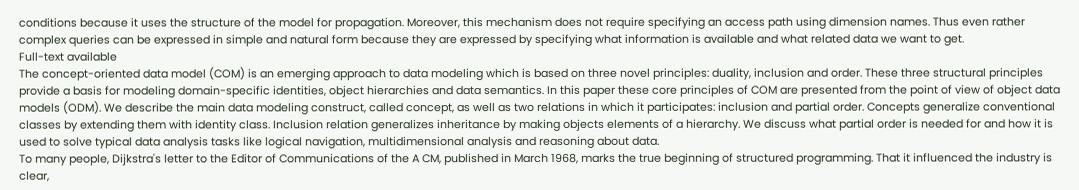conditions because it uses the structure of the model for propagation. Moreover, this mechanism does not require specifying an access path using dimension names. Thus even rather complex queries can be expressed in simple and natural form because they are expressed by specifying what information is available and what related data we want to get.
Full-text available
The concept-oriented data model (COM) is an emerging approach to data modeling which is based on three novel principles: duality, inclusion and order. These three structural principles provide a basis for modeling domain-specific identities, object hierarchies and data semantics. In this paper these core principles of COM are presented from the point of view of object data models (ODM). We describe the main data modeling construct, called concept, as well as two relations in which it participates: inclusion and partial order. Concepts generalize conventional classes by extending them with identity class. Inclusion relation generalizes inheritance by making objects elements of a hierarchy. We discuss what partial order is needed for and how it is used to solve typical data analysis tasks like logical navigation, multidimensional analysis and reasoning about data.
To many people, Dijkstra's letter to the Editor of Communications of the A CM, published in March 1968, marks the true beginning of structured programming. That it influenced the industry is clear,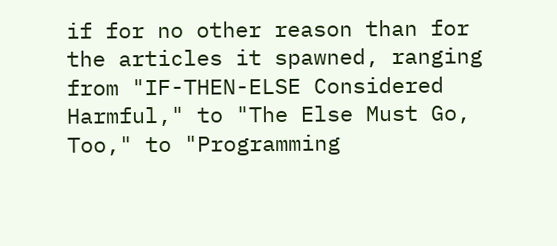if for no other reason than for the articles it spawned, ranging from "IF-THEN-ELSE Considered Harmful," to "The Else Must Go, Too," to "Programming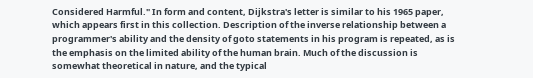Considered Harmful." In form and content, Dijkstra's letter is similar to his 1965 paper, which appears first in this collection. Description of the inverse relationship between a programmer's ability and the density of goto statements in his program is repeated, as is the emphasis on the limited ability of the human brain. Much of the discussion is somewhat theoretical in nature, and the typical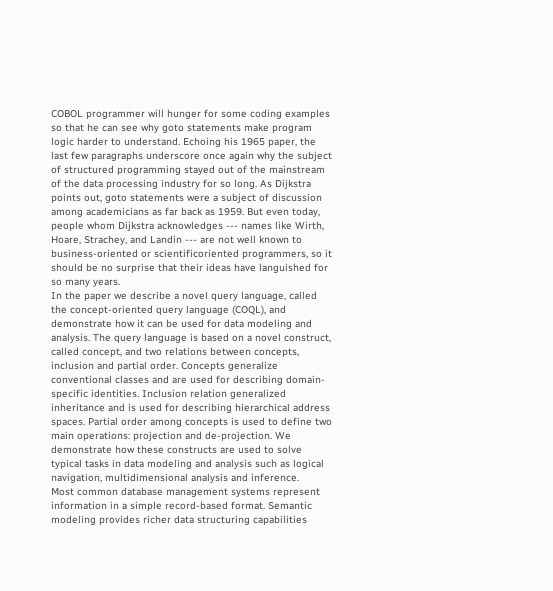COBOL programmer will hunger for some coding examples so that he can see why goto statements make program logic harder to understand. Echoing his 1965 paper, the last few paragraphs underscore once again why the subject of structured programming stayed out of the mainstream of the data processing industry for so long. As Dijkstra points out, goto statements were a subject of discussion among academicians as far back as 1959. But even today, people whom Dijkstra acknowledges --- names like Wirth, Hoare, Strachey, and Landin --- are not well known to business-oriented or scientificoriented programmers, so it should be no surprise that their ideas have languished for so many years.
In the paper we describe a novel query language, called the concept-oriented query language (COQL), and demonstrate how it can be used for data modeling and analysis. The query language is based on a novel construct, called concept, and two relations between concepts, inclusion and partial order. Concepts generalize conventional classes and are used for describing domain-specific identities. Inclusion relation generalized inheritance and is used for describing hierarchical address spaces. Partial order among concepts is used to define two main operations: projection and de-projection. We demonstrate how these constructs are used to solve typical tasks in data modeling and analysis such as logical navigation, multidimensional analysis and inference.
Most common database management systems represent information in a simple record-based format. Semantic modeling provides richer data structuring capabilities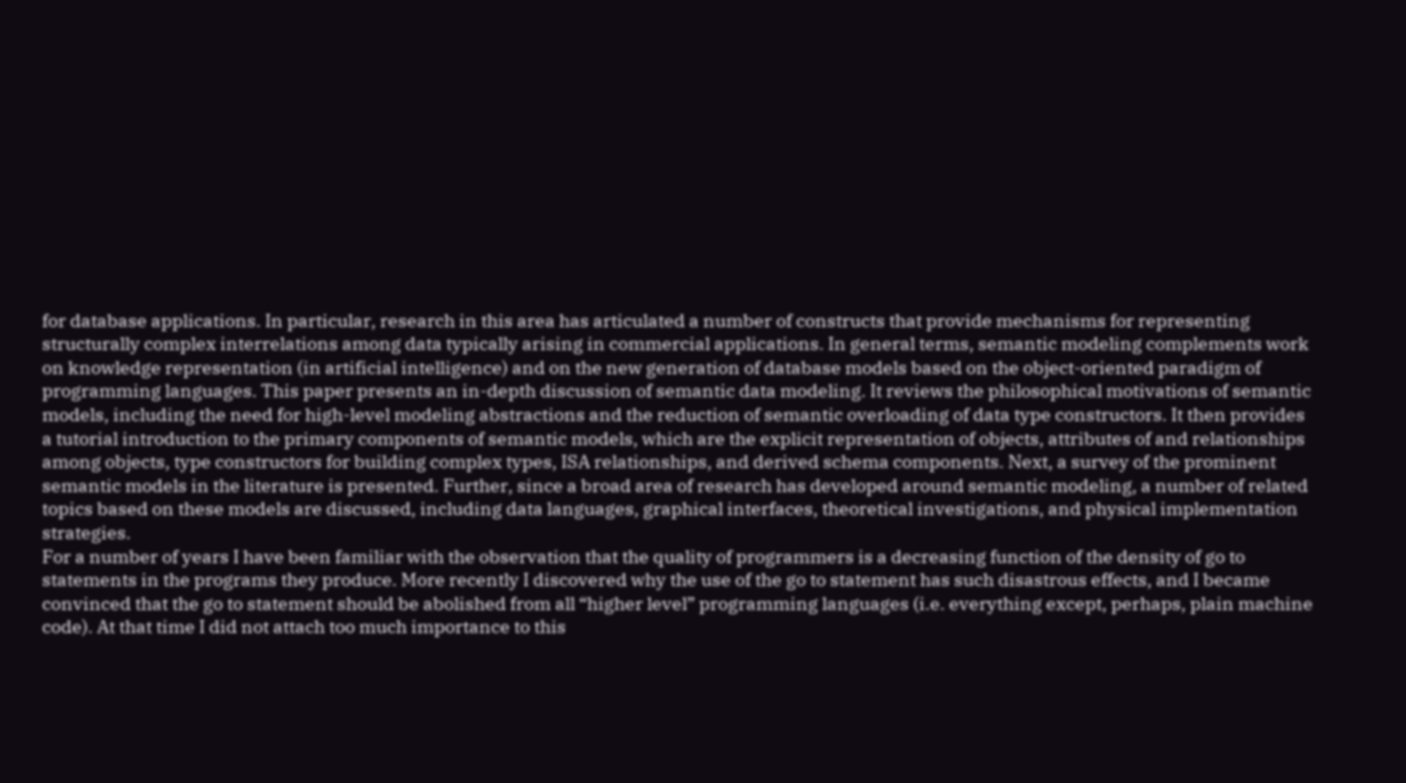for database applications. In particular, research in this area has articulated a number of constructs that provide mechanisms for representing structurally complex interrelations among data typically arising in commercial applications. In general terms, semantic modeling complements work on knowledge representation (in artificial intelligence) and on the new generation of database models based on the object-oriented paradigm of programming languages. This paper presents an in-depth discussion of semantic data modeling. It reviews the philosophical motivations of semantic models, including the need for high-level modeling abstractions and the reduction of semantic overloading of data type constructors. It then provides a tutorial introduction to the primary components of semantic models, which are the explicit representation of objects, attributes of and relationships among objects, type constructors for building complex types, ISA relationships, and derived schema components. Next, a survey of the prominent semantic models in the literature is presented. Further, since a broad area of research has developed around semantic modeling, a number of related topics based on these models are discussed, including data languages, graphical interfaces, theoretical investigations, and physical implementation strategies.
For a number of years I have been familiar with the observation that the quality of programmers is a decreasing function of the density of go to statements in the programs they produce. More recently I discovered why the use of the go to statement has such disastrous effects, and I became convinced that the go to statement should be abolished from all “higher level” programming languages (i.e. everything except, perhaps, plain machine code). At that time I did not attach too much importance to this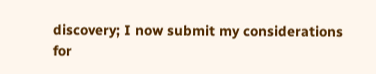discovery; I now submit my considerations for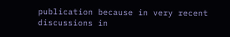publication because in very recent discussions in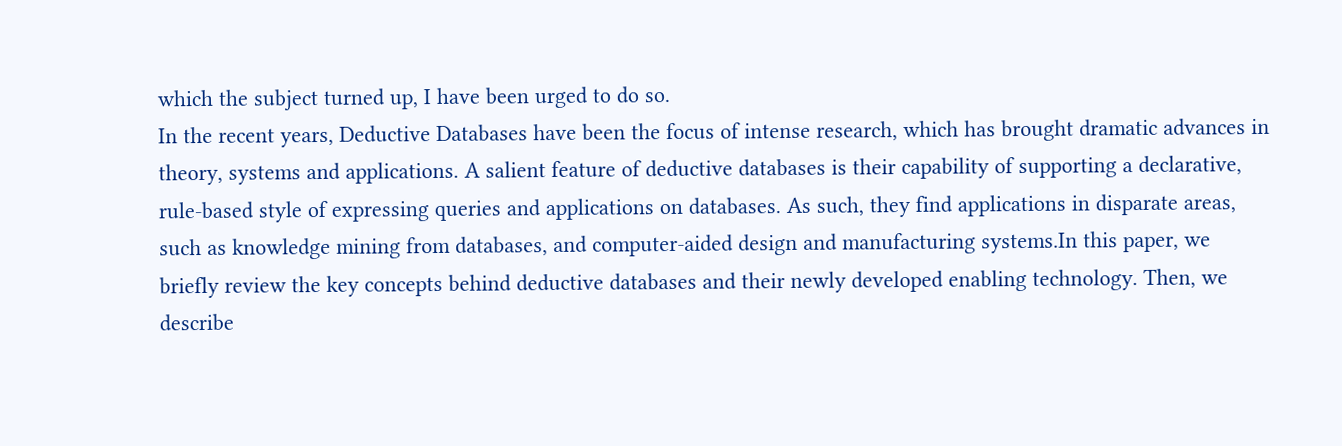which the subject turned up, I have been urged to do so.
In the recent years, Deductive Databases have been the focus of intense research, which has brought dramatic advances in theory, systems and applications. A salient feature of deductive databases is their capability of supporting a declarative, rule-based style of expressing queries and applications on databases. As such, they find applications in disparate areas, such as knowledge mining from databases, and computer-aided design and manufacturing systems.In this paper, we briefly review the key concepts behind deductive databases and their newly developed enabling technology. Then, we describe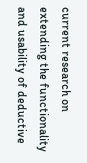current research on extending the functionality and usability of deductive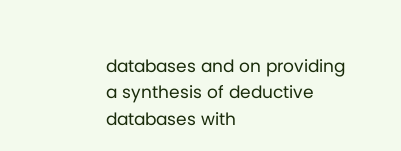databases and on providing a synthesis of deductive databases with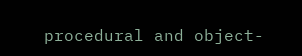procedural and object-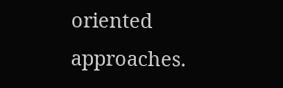oriented approaches.